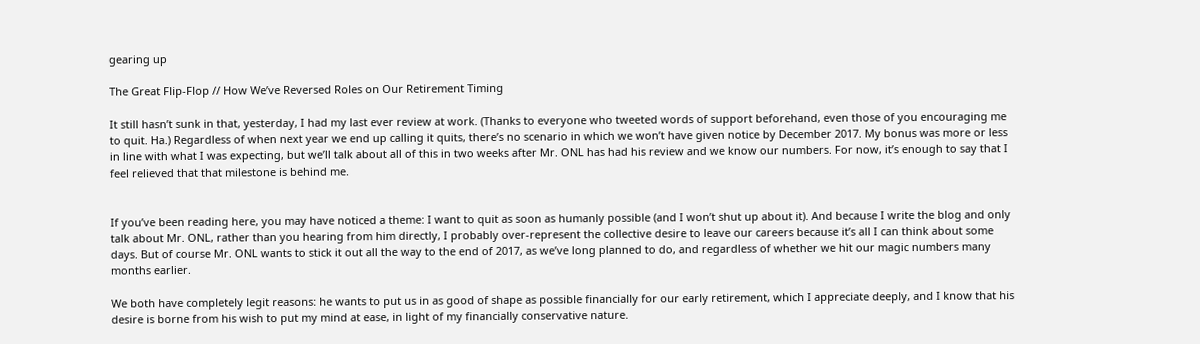gearing up

The Great Flip-Flop // How We’ve Reversed Roles on Our Retirement Timing

It still hasn’t sunk in that, yesterday, I had my last ever review at work. (Thanks to everyone who tweeted words of support beforehand, even those of you encouraging me to quit. Ha.) Regardless of when next year we end up calling it quits, there’s no scenario in which we won’t have given notice by December 2017. My bonus was more or less in line with what I was expecting, but we’ll talk about all of this in two weeks after Mr. ONL has had his review and we know our numbers. For now, it’s enough to say that I feel relieved that that milestone is behind me.


If you’ve been reading here, you may have noticed a theme: I want to quit as soon as humanly possible (and I won’t shut up about it). And because I write the blog and only talk about Mr. ONL, rather than you hearing from him directly, I probably over-represent the collective desire to leave our careers because it’s all I can think about some days. But of course Mr. ONL wants to stick it out all the way to the end of 2017, as we’ve long planned to do, and regardless of whether we hit our magic numbers many months earlier.

We both have completely legit reasons: he wants to put us in as good of shape as possible financially for our early retirement, which I appreciate deeply, and I know that his desire is borne from his wish to put my mind at ease, in light of my financially conservative nature.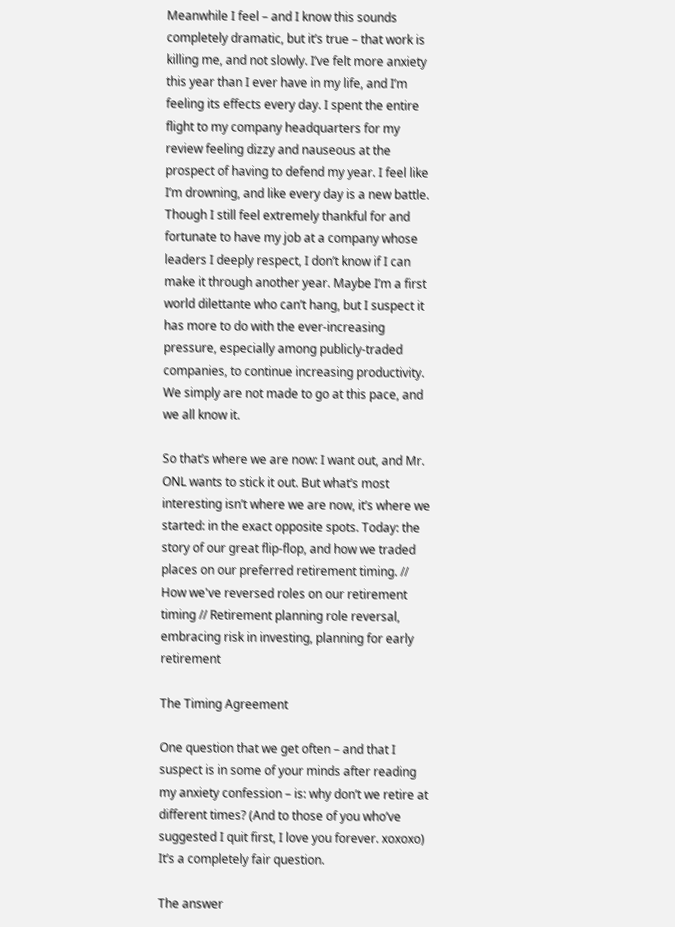Meanwhile I feel – and I know this sounds completely dramatic, but it’s true – that work is killing me, and not slowly. I’ve felt more anxiety this year than I ever have in my life, and I’m feeling its effects every day. I spent the entire flight to my company headquarters for my review feeling dizzy and nauseous at the prospect of having to defend my year. I feel like I’m drowning, and like every day is a new battle. Though I still feel extremely thankful for and fortunate to have my job at a company whose leaders I deeply respect, I don’t know if I can make it through another year. Maybe I’m a first world dilettante who can’t hang, but I suspect it has more to do with the ever-increasing pressure, especially among publicly-traded companies, to continue increasing productivity. We simply are not made to go at this pace, and we all know it.

So that’s where we are now: I want out, and Mr. ONL wants to stick it out. But what’s most interesting isn’t where we are now, it’s where we started: in the exact opposite spots. Today: the story of our great flip-flop, and how we traded places on our preferred retirement timing. // How we've reversed roles on our retirement timing // Retirement planning role reversal, embracing risk in investing, planning for early retirement

The Timing Agreement

One question that we get often – and that I suspect is in some of your minds after reading my anxiety confession – is: why don’t we retire at different times? (And to those of you who’ve suggested I quit first, I love you forever. xoxoxo) It’s a completely fair question.

The answer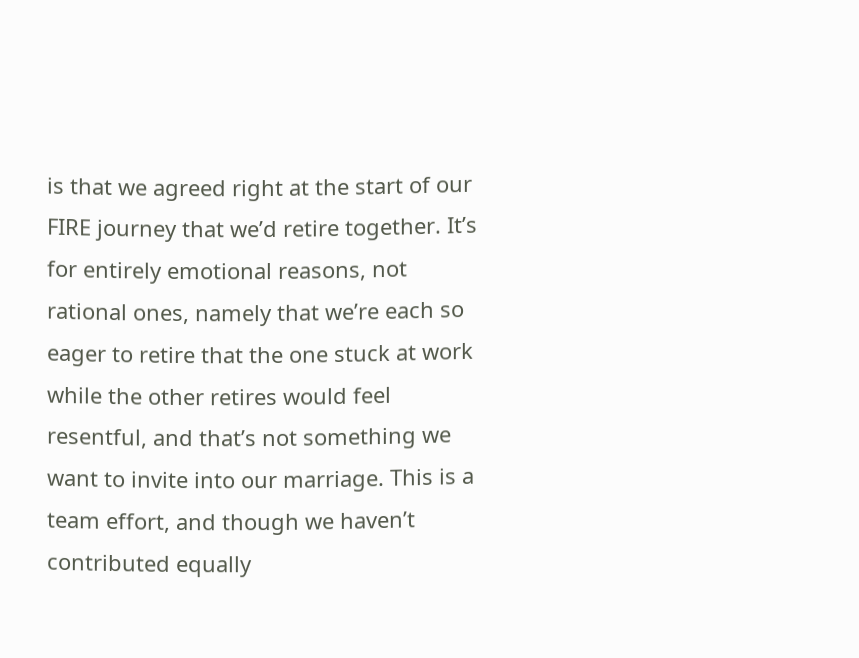is that we agreed right at the start of our FIRE journey that we’d retire together. It’s for entirely emotional reasons, not rational ones, namely that we’re each so eager to retire that the one stuck at work while the other retires would feel resentful, and that’s not something we want to invite into our marriage. This is a team effort, and though we haven’t contributed equally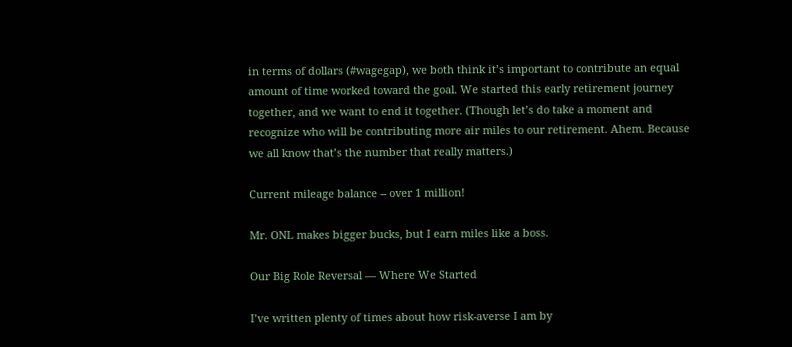in terms of dollars (#wagegap), we both think it’s important to contribute an equal amount of time worked toward the goal. We started this early retirement journey together, and we want to end it together. (Though let’s do take a moment and recognize who will be contributing more air miles to our retirement. Ahem. Because we all know that’s the number that really matters.)

Current mileage balance -- over 1 million!

Mr. ONL makes bigger bucks, but I earn miles like a boss.

Our Big Role Reversal — Where We Started

I’ve written plenty of times about how risk-averse I am by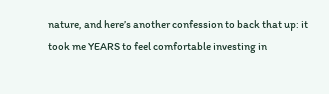nature, and here’s another confession to back that up: it took me YEARS to feel comfortable investing in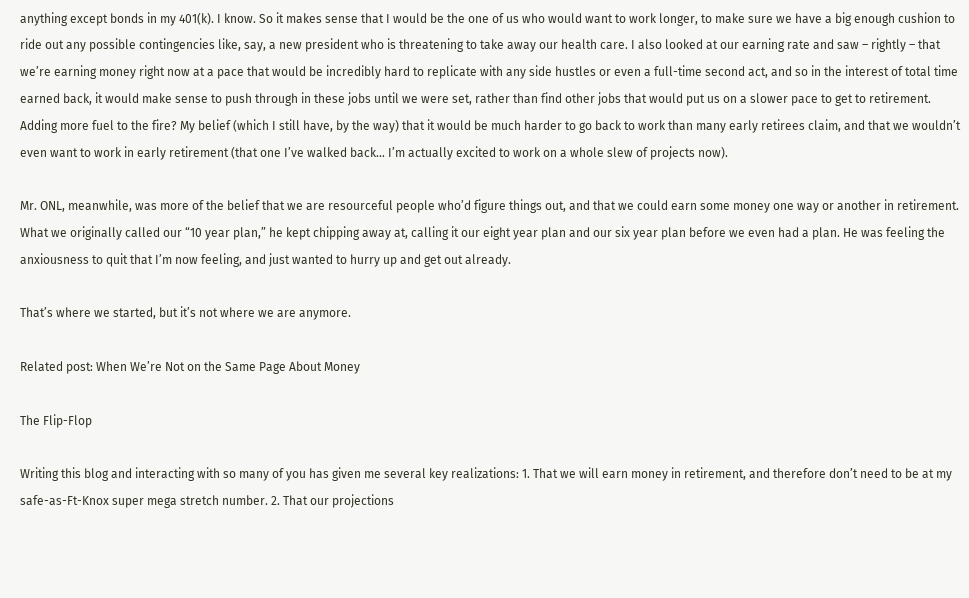anything except bonds in my 401(k). I know. So it makes sense that I would be the one of us who would want to work longer, to make sure we have a big enough cushion to ride out any possible contingencies like, say, a new president who is threatening to take away our health care. I also looked at our earning rate and saw – rightly – that we’re earning money right now at a pace that would be incredibly hard to replicate with any side hustles or even a full-time second act, and so in the interest of total time earned back, it would make sense to push through in these jobs until we were set, rather than find other jobs that would put us on a slower pace to get to retirement. Adding more fuel to the fire? My belief (which I still have, by the way) that it would be much harder to go back to work than many early retirees claim, and that we wouldn’t even want to work in early retirement (that one I’ve walked back… I’m actually excited to work on a whole slew of projects now).

Mr. ONL, meanwhile, was more of the belief that we are resourceful people who’d figure things out, and that we could earn some money one way or another in retirement. What we originally called our “10 year plan,” he kept chipping away at, calling it our eight year plan and our six year plan before we even had a plan. He was feeling the anxiousness to quit that I’m now feeling, and just wanted to hurry up and get out already.

That’s where we started, but it’s not where we are anymore.

Related post: When We’re Not on the Same Page About Money

The Flip-Flop

Writing this blog and interacting with so many of you has given me several key realizations: 1. That we will earn money in retirement, and therefore don’t need to be at my safe-as-Ft-Knox super mega stretch number. 2. That our projections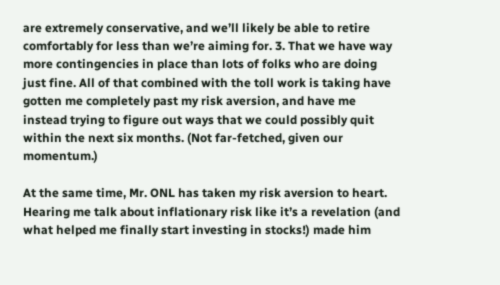are extremely conservative, and we’ll likely be able to retire comfortably for less than we’re aiming for. 3. That we have way more contingencies in place than lots of folks who are doing just fine. All of that combined with the toll work is taking have gotten me completely past my risk aversion, and have me instead trying to figure out ways that we could possibly quit within the next six months. (Not far-fetched, given our momentum.)

At the same time, Mr. ONL has taken my risk aversion to heart. Hearing me talk about inflationary risk like it’s a revelation (and what helped me finally start investing in stocks!) made him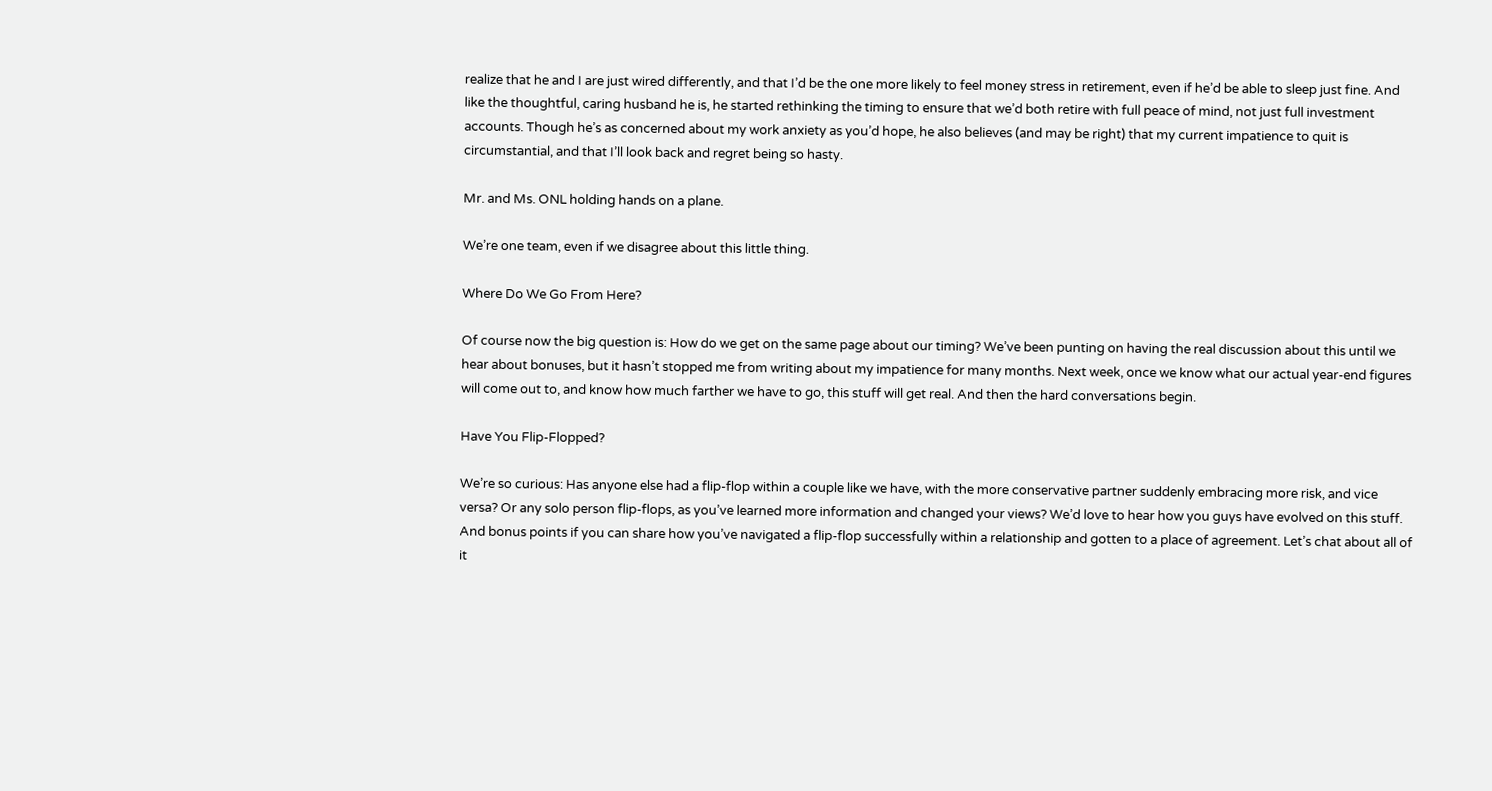realize that he and I are just wired differently, and that I’d be the one more likely to feel money stress in retirement, even if he’d be able to sleep just fine. And like the thoughtful, caring husband he is, he started rethinking the timing to ensure that we’d both retire with full peace of mind, not just full investment accounts. Though he’s as concerned about my work anxiety as you’d hope, he also believes (and may be right) that my current impatience to quit is circumstantial, and that I’ll look back and regret being so hasty.

Mr. and Ms. ONL holding hands on a plane.

We’re one team, even if we disagree about this little thing.

Where Do We Go From Here?

Of course now the big question is: How do we get on the same page about our timing? We’ve been punting on having the real discussion about this until we hear about bonuses, but it hasn’t stopped me from writing about my impatience for many months. Next week, once we know what our actual year-end figures will come out to, and know how much farther we have to go, this stuff will get real. And then the hard conversations begin.

Have You Flip-Flopped?

We’re so curious: Has anyone else had a flip-flop within a couple like we have, with the more conservative partner suddenly embracing more risk, and vice versa? Or any solo person flip-flops, as you’ve learned more information and changed your views? We’d love to hear how you guys have evolved on this stuff. And bonus points if you can share how you’ve navigated a flip-flop successfully within a relationship and gotten to a place of agreement. Let’s chat about all of it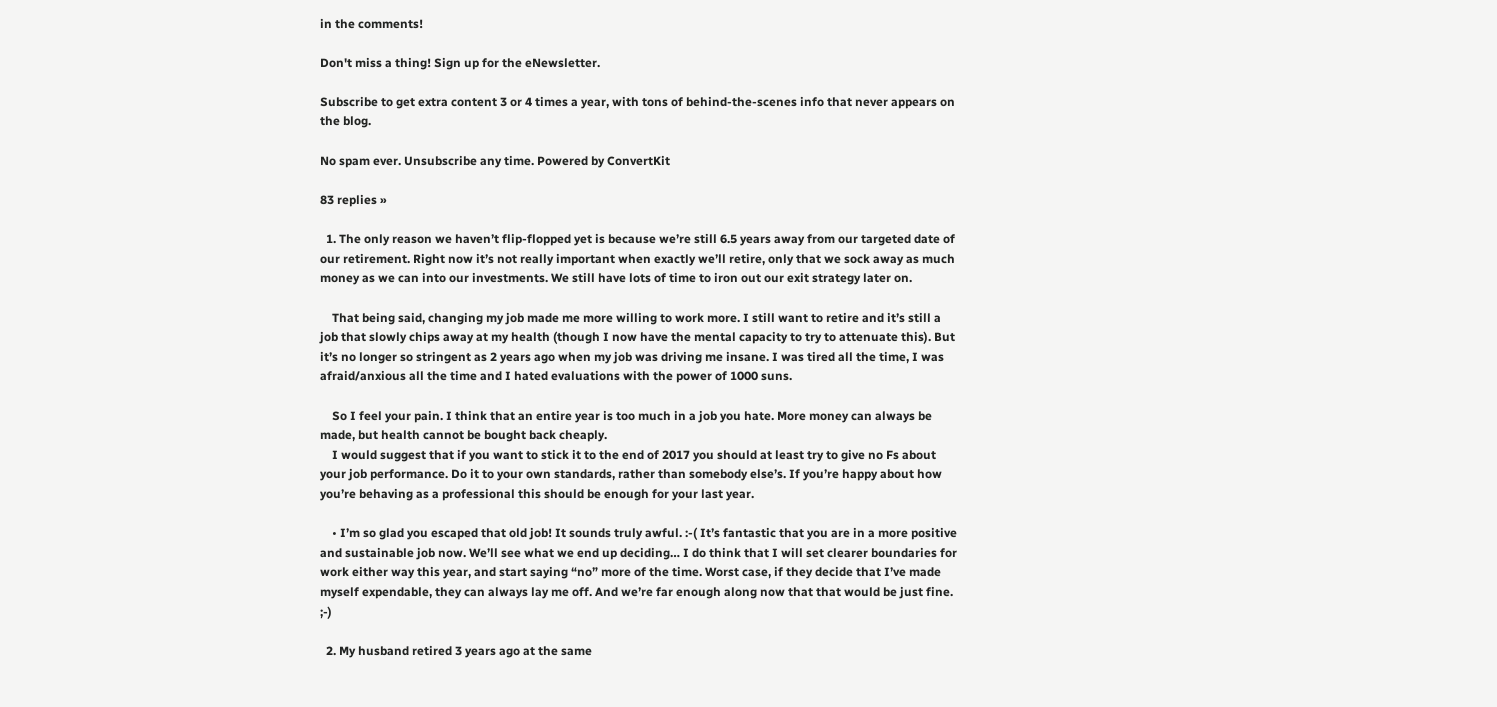in the comments!

Don't miss a thing! Sign up for the eNewsletter.

Subscribe to get extra content 3 or 4 times a year, with tons of behind-the-scenes info that never appears on the blog.

No spam ever. Unsubscribe any time. Powered by ConvertKit

83 replies »

  1. The only reason we haven’t flip-flopped yet is because we’re still 6.5 years away from our targeted date of our retirement. Right now it’s not really important when exactly we’ll retire, only that we sock away as much money as we can into our investments. We still have lots of time to iron out our exit strategy later on.

    That being said, changing my job made me more willing to work more. I still want to retire and it’s still a job that slowly chips away at my health (though I now have the mental capacity to try to attenuate this). But it’s no longer so stringent as 2 years ago when my job was driving me insane. I was tired all the time, I was afraid/anxious all the time and I hated evaluations with the power of 1000 suns.

    So I feel your pain. I think that an entire year is too much in a job you hate. More money can always be made, but health cannot be bought back cheaply.
    I would suggest that if you want to stick it to the end of 2017 you should at least try to give no Fs about your job performance. Do it to your own standards, rather than somebody else’s. If you’re happy about how you’re behaving as a professional this should be enough for your last year.

    • I’m so glad you escaped that old job! It sounds truly awful. :-( It’s fantastic that you are in a more positive and sustainable job now. We’ll see what we end up deciding… I do think that I will set clearer boundaries for work either way this year, and start saying “no” more of the time. Worst case, if they decide that I’ve made myself expendable, they can always lay me off. And we’re far enough along now that that would be just fine. ;-)

  2. My husband retired 3 years ago at the same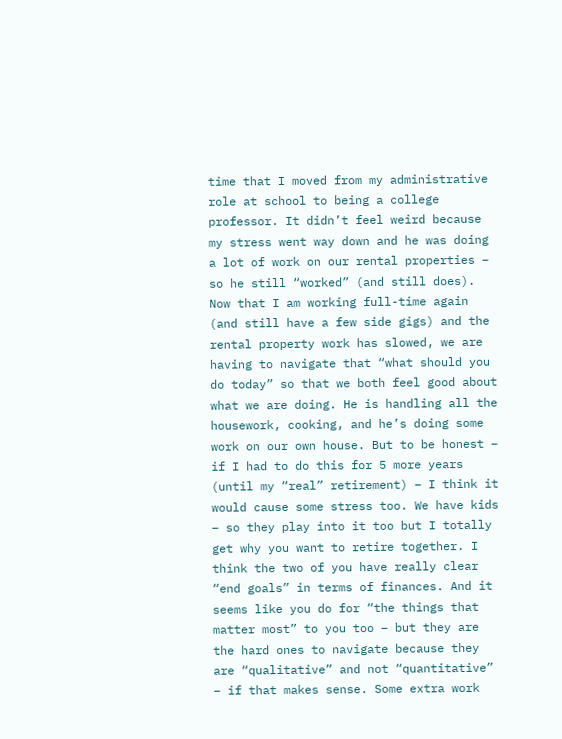time that I moved from my administrative role at school to being a college professor. It didn’t feel weird because my stress went way down and he was doing a lot of work on our rental properties – so he still “worked” (and still does). Now that I am working full-time again (and still have a few side gigs) and the rental property work has slowed, we are having to navigate that “what should you do today” so that we both feel good about what we are doing. He is handling all the housework, cooking, and he’s doing some work on our own house. But to be honest – if I had to do this for 5 more years (until my “real” retirement) – I think it would cause some stress too. We have kids – so they play into it too but I totally get why you want to retire together. I think the two of you have really clear “end goals” in terms of finances. And it seems like you do for “the things that matter most” to you too – but they are the hard ones to navigate because they are “qualitative” and not “quantitative” – if that makes sense. Some extra work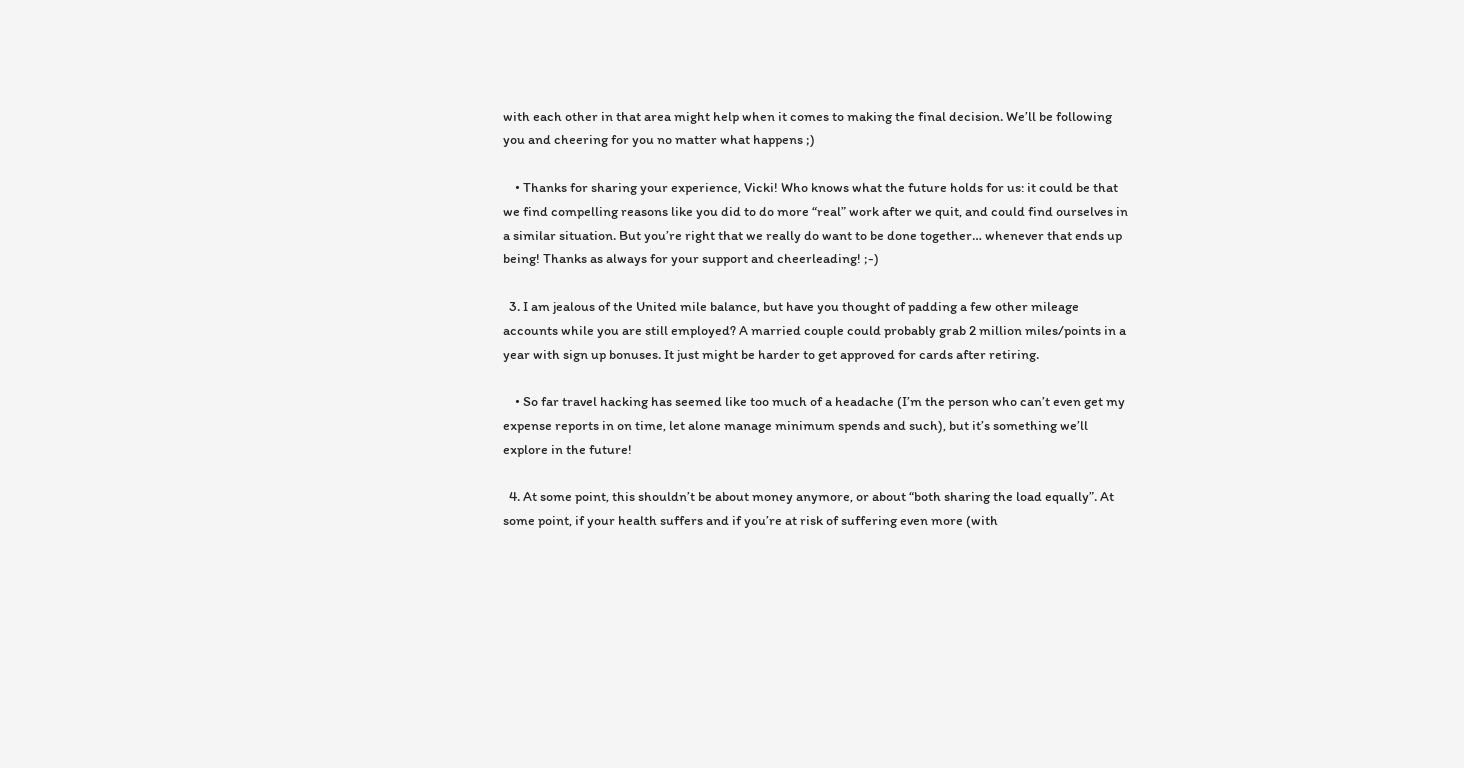with each other in that area might help when it comes to making the final decision. We’ll be following you and cheering for you no matter what happens ;)

    • Thanks for sharing your experience, Vicki! Who knows what the future holds for us: it could be that we find compelling reasons like you did to do more “real” work after we quit, and could find ourselves in a similar situation. But you’re right that we really do want to be done together… whenever that ends up being! Thanks as always for your support and cheerleading! ;-)

  3. I am jealous of the United mile balance, but have you thought of padding a few other mileage accounts while you are still employed? A married couple could probably grab 2 million miles/points in a year with sign up bonuses. It just might be harder to get approved for cards after retiring.

    • So far travel hacking has seemed like too much of a headache (I’m the person who can’t even get my expense reports in on time, let alone manage minimum spends and such), but it’s something we’ll explore in the future!

  4. At some point, this shouldn’t be about money anymore, or about “both sharing the load equally”. At some point, if your health suffers and if you’re at risk of suffering even more (with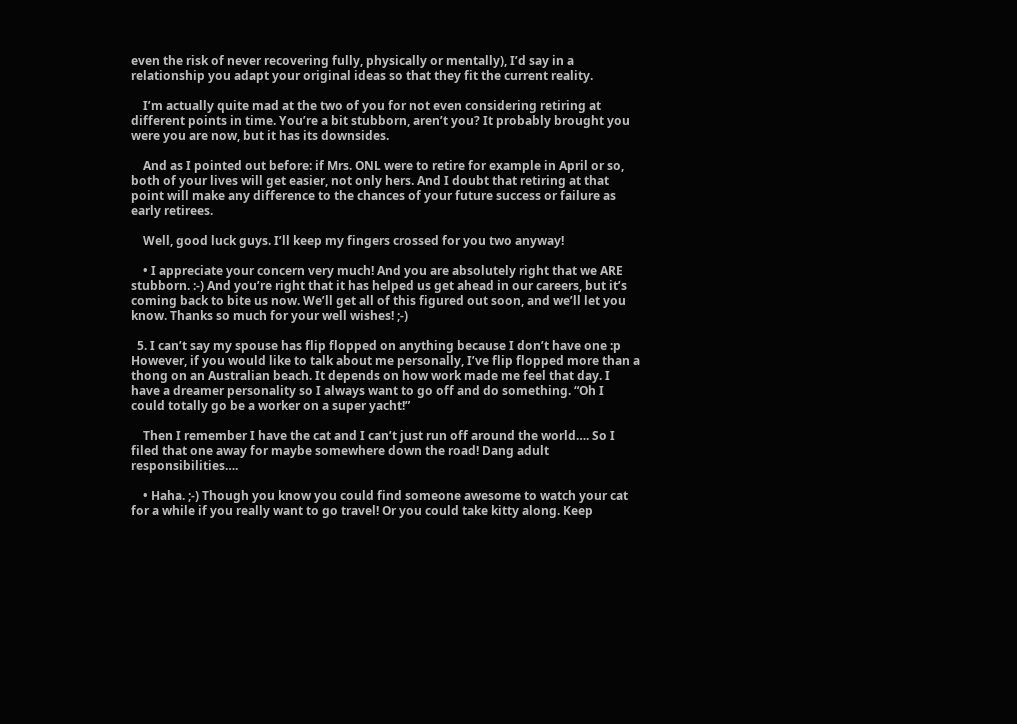even the risk of never recovering fully, physically or mentally), I’d say in a relationship you adapt your original ideas so that they fit the current reality.

    I’m actually quite mad at the two of you for not even considering retiring at different points in time. You’re a bit stubborn, aren’t you? It probably brought you were you are now, but it has its downsides.

    And as I pointed out before: if Mrs. ONL were to retire for example in April or so, both of your lives will get easier, not only hers. And I doubt that retiring at that point will make any difference to the chances of your future success or failure as early retirees.

    Well, good luck guys. I’ll keep my fingers crossed for you two anyway!

    • I appreciate your concern very much! And you are absolutely right that we ARE stubborn. :-) And you’re right that it has helped us get ahead in our careers, but it’s coming back to bite us now. We’ll get all of this figured out soon, and we’ll let you know. Thanks so much for your well wishes! ;-)

  5. I can’t say my spouse has flip flopped on anything because I don’t have one :p However, if you would like to talk about me personally, I’ve flip flopped more than a thong on an Australian beach. It depends on how work made me feel that day. I have a dreamer personality so I always want to go off and do something. “Oh I could totally go be a worker on a super yacht!”

    Then I remember I have the cat and I can’t just run off around the world…. So I filed that one away for maybe somewhere down the road! Dang adult responsibilities….

    • Haha. ;-) Though you know you could find someone awesome to watch your cat for a while if you really want to go travel! Or you could take kitty along. Keep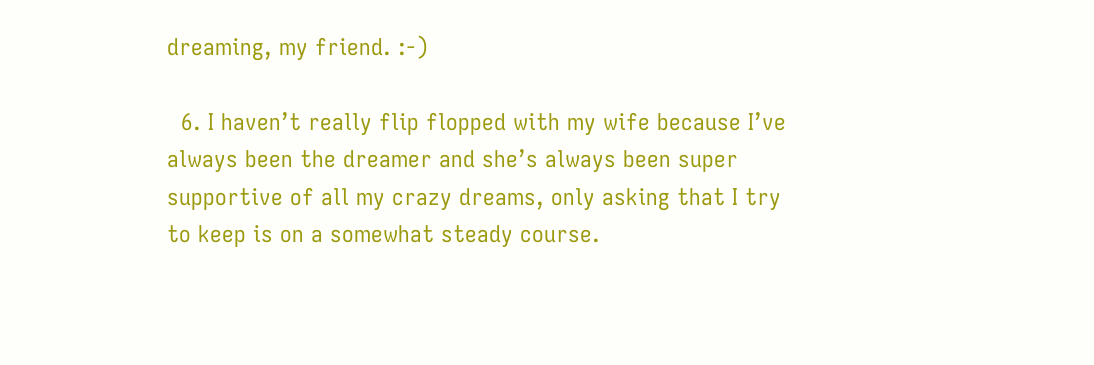dreaming, my friend. :-)

  6. I haven’t really flip flopped with my wife because I’ve always been the dreamer and she’s always been super supportive of all my crazy dreams, only asking that I try to keep is on a somewhat steady course.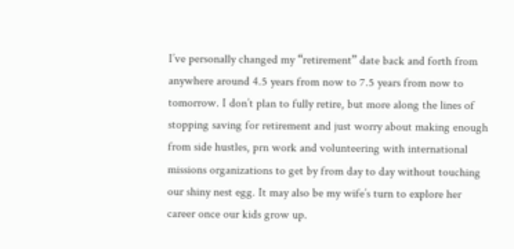I’ve personally changed my “retirement” date back and forth from anywhere around 4.5 years from now to 7.5 years from now to tomorrow. I don’t plan to fully retire, but more along the lines of stopping saving for retirement and just worry about making enough from side hustles, prn work and volunteering with international missions organizations to get by from day to day without touching our shiny nest egg. It may also be my wife’s turn to explore her career once our kids grow up.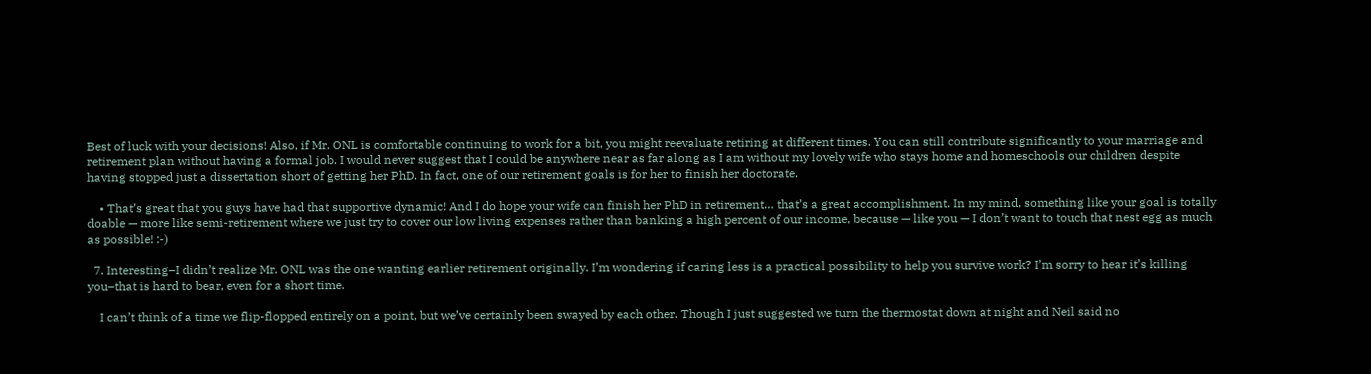Best of luck with your decisions! Also, if Mr. ONL is comfortable continuing to work for a bit, you might reevaluate retiring at different times. You can still contribute significantly to your marriage and retirement plan without having a formal job. I would never suggest that I could be anywhere near as far along as I am without my lovely wife who stays home and homeschools our children despite having stopped just a dissertation short of getting her PhD. In fact, one of our retirement goals is for her to finish her doctorate.

    • That’s great that you guys have had that supportive dynamic! And I do hope your wife can finish her PhD in retirement… that’s a great accomplishment. In my mind, something like your goal is totally doable — more like semi-retirement where we just try to cover our low living expenses rather than banking a high percent of our income, because — like you — I don’t want to touch that nest egg as much as possible! :-)

  7. Interesting–I didn’t realize Mr. ONL was the one wanting earlier retirement originally. I’m wondering if caring less is a practical possibility to help you survive work? I’m sorry to hear it’s killing you–that is hard to bear, even for a short time.

    I can’t think of a time we flip-flopped entirely on a point, but we’ve certainly been swayed by each other. Though I just suggested we turn the thermostat down at night and Neil said no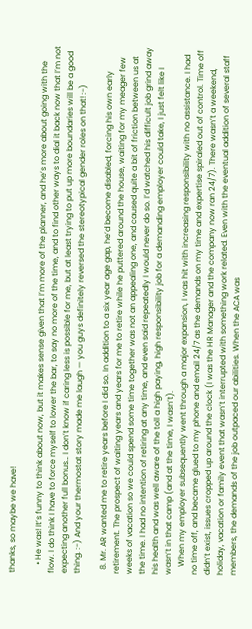thanks, so maybe we have!

    • He was! It’s funny to think about now, but it makes sense given that I’m more of the planner, and he’s more about going with the flow. I do think I have to force myself to lower the bar, to say no more of the time, and to find other ways to dial it back now that I’m not expecting another full bonus… I don’t know if caring less is possible for me, but at least trying to put up more boundaries will be a good thing. :-) And your thermostat story made me laugh — you guys definitely reversed the stereotypical gender roles on that! :-)

  8. Mr. AR wanted me to retire years before I did so. In addition to a six year age gap, he’d become disabled, forcing his own early retirement. The prospect of waiting years and years for me to retire while he puttered around the house, waiting for my meager few weeks of vacation so we could spend some time together was not an appealing one, and caused quite a bit of friction between us at the time. I had no intention of retiring at any time, and even said repeatedly I would never do so. I’d watched his difficult job grind away his health and was well aware of the toll a high paying, high responsibility job for a demanding employer could take, I just felt like I wasn’t in that camp (and at the time, I wasn’t).
    When my employer subsequently went through a major expansion, I was hit with increasing responsibility with no assistance. I had no time off, and became glued to my phone and email 24/7 as the demands on my time and expertise spiraled out of control. Time off didn’t exist, issues cropped up around the clock (I was the HR Manager and the company now ran 24/7). There wasn’t a weekend, holiday, vacation or family event that wasn’t interrupted with something work related. Even with the eventual addition of several staff members, the demands of the job outpaced our abilities. When the ACA was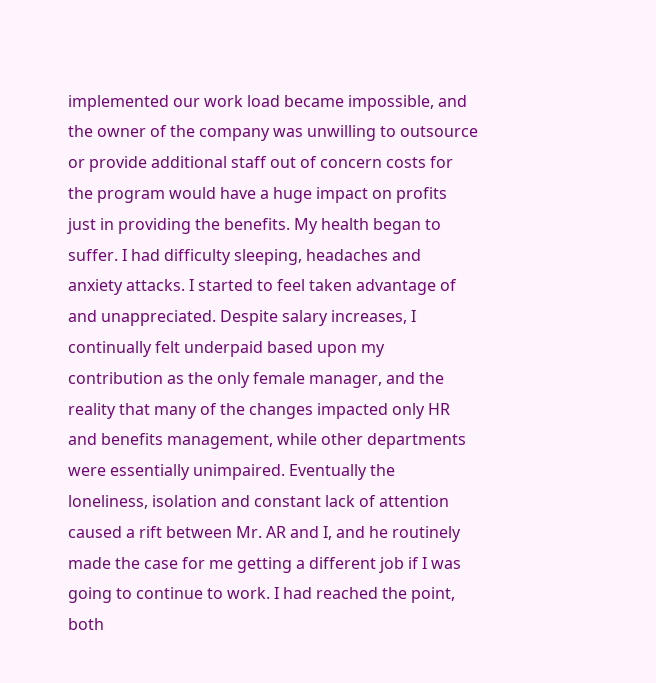implemented our work load became impossible, and the owner of the company was unwilling to outsource or provide additional staff out of concern costs for the program would have a huge impact on profits just in providing the benefits. My health began to suffer. I had difficulty sleeping, headaches and anxiety attacks. I started to feel taken advantage of and unappreciated. Despite salary increases, I continually felt underpaid based upon my contribution as the only female manager, and the reality that many of the changes impacted only HR and benefits management, while other departments were essentially unimpaired. Eventually the loneliness, isolation and constant lack of attention caused a rift between Mr. AR and I, and he routinely made the case for me getting a different job if I was going to continue to work. I had reached the point, both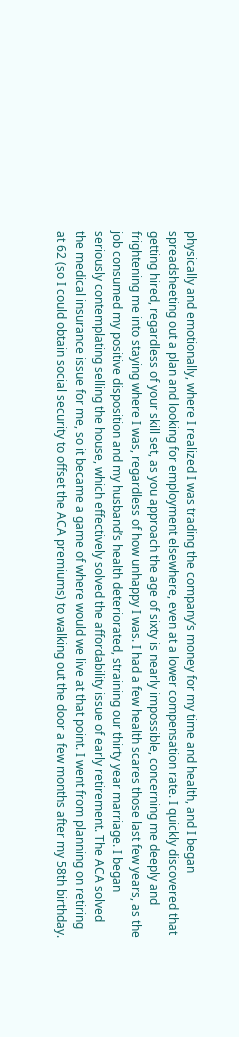physically and emotionally, where I realized I was trading the company’s money for my time and health, and I began spreadsheeting out a plan and looking for employment elsewhere, even at a lower compensation rate. I quickly discovered that getting hired, regardless of your skill set, as you approach the age of sixty is nearly impossible, concerning me deeply and frightening me into staying where I was, regardless of how unhappy I was. I had a few health scares those last few years, as the job consumed my positive disposition and my husband’s health deteriorated, straining our thirty year marriage. I began seriously contemplating selling the house, which effectively solved the affordability issue of early retirement. The ACA solved the medical insurance issue for me, so it became a game of where would we live at that point. I went from planning on retiring at 62 (so I could obtain social security to offset the ACA premiums) to walking out the door a few months after my 58th birthday.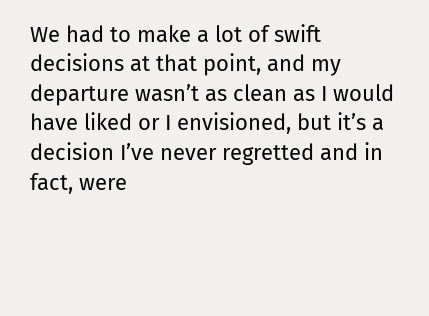We had to make a lot of swift decisions at that point, and my departure wasn’t as clean as I would have liked or I envisioned, but it’s a decision I’ve never regretted and in fact, were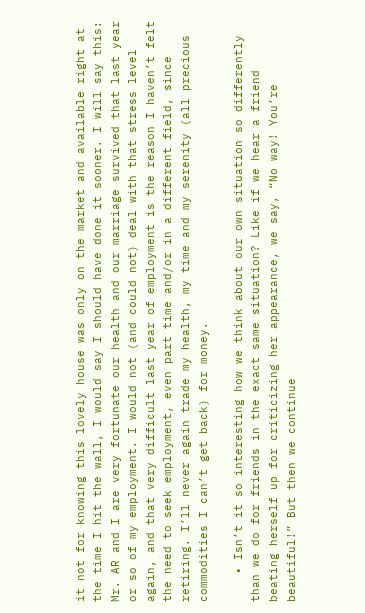it not for knowing this lovely house was only on the market and available right at the time I hit the wall, I would say I should have done it sooner. I will say this: Mr. AR and I are very fortunate our health and our marriage survived that last year or so of my employment. I would not (and could not) deal with that stress level again, and that very difficult last year of employment is the reason I haven’t felt the need to seek employment, even part time and/or in a different field, since retiring. I’ll never again trade my health, my time and my serenity (all precious commodities I can’t get back) for money.

    • Isn’t it so interesting how we think about our own situation so differently than we do for friends in the exact same situation? Like if we hear a friend beating herself up for criticizing her appearance, we say, “No way! You’re beautiful!” But then we continue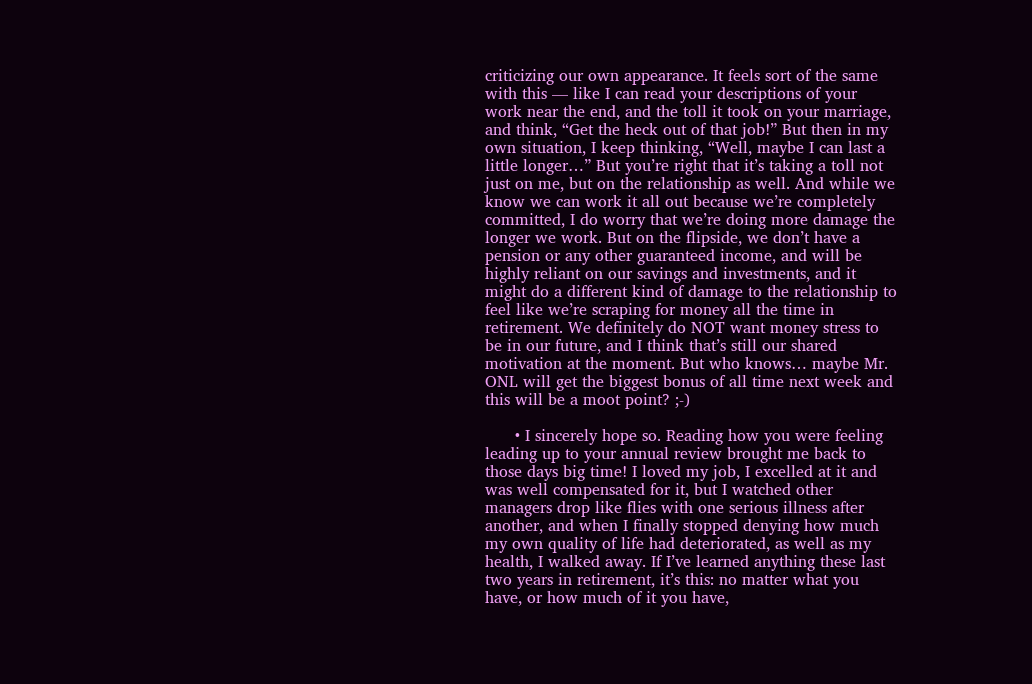criticizing our own appearance. It feels sort of the same with this — like I can read your descriptions of your work near the end, and the toll it took on your marriage, and think, “Get the heck out of that job!” But then in my own situation, I keep thinking, “Well, maybe I can last a little longer…” But you’re right that it’s taking a toll not just on me, but on the relationship as well. And while we know we can work it all out because we’re completely committed, I do worry that we’re doing more damage the longer we work. But on the flipside, we don’t have a pension or any other guaranteed income, and will be highly reliant on our savings and investments, and it might do a different kind of damage to the relationship to feel like we’re scraping for money all the time in retirement. We definitely do NOT want money stress to be in our future, and I think that’s still our shared motivation at the moment. But who knows… maybe Mr. ONL will get the biggest bonus of all time next week and this will be a moot point? ;-)

      • I sincerely hope so. Reading how you were feeling leading up to your annual review brought me back to those days big time! I loved my job, I excelled at it and was well compensated for it, but I watched other managers drop like flies with one serious illness after another, and when I finally stopped denying how much my own quality of life had deteriorated, as well as my health, I walked away. If I’ve learned anything these last two years in retirement, it’s this: no matter what you have, or how much of it you have,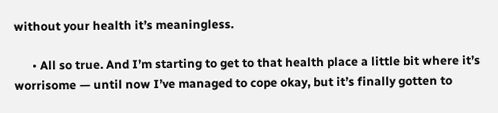without your health it’s meaningless.

      • All so true. And I’m starting to get to that health place a little bit where it’s worrisome — until now I’ve managed to cope okay, but it’s finally gotten to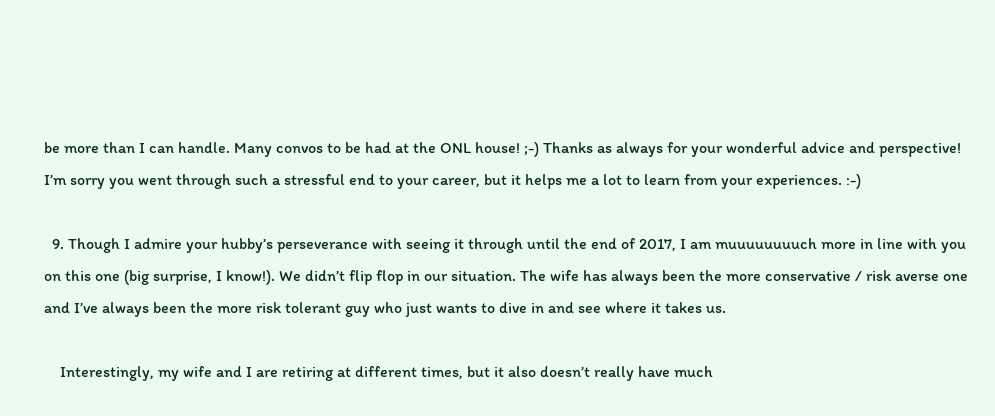be more than I can handle. Many convos to be had at the ONL house! ;-) Thanks as always for your wonderful advice and perspective! I’m sorry you went through such a stressful end to your career, but it helps me a lot to learn from your experiences. :-)

  9. Though I admire your hubby’s perseverance with seeing it through until the end of 2017, I am muuuuuuuuch more in line with you on this one (big surprise, I know!). We didn’t flip flop in our situation. The wife has always been the more conservative / risk averse one and I’ve always been the more risk tolerant guy who just wants to dive in and see where it takes us.

    Interestingly, my wife and I are retiring at different times, but it also doesn’t really have much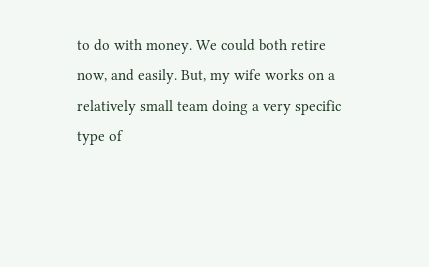to do with money. We could both retire now, and easily. But, my wife works on a relatively small team doing a very specific type of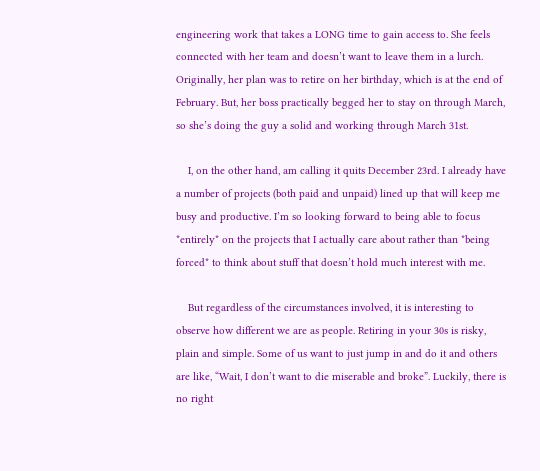engineering work that takes a LONG time to gain access to. She feels connected with her team and doesn’t want to leave them in a lurch. Originally, her plan was to retire on her birthday, which is at the end of February. But, her boss practically begged her to stay on through March, so she’s doing the guy a solid and working through March 31st.

    I, on the other hand, am calling it quits December 23rd. I already have a number of projects (both paid and unpaid) lined up that will keep me busy and productive. I’m so looking forward to being able to focus *entirely* on the projects that I actually care about rather than *being forced* to think about stuff that doesn’t hold much interest with me.

    But regardless of the circumstances involved, it is interesting to observe how different we are as people. Retiring in your 30s is risky, plain and simple. Some of us want to just jump in and do it and others are like, “Wait, I don’t want to die miserable and broke”. Luckily, there is no right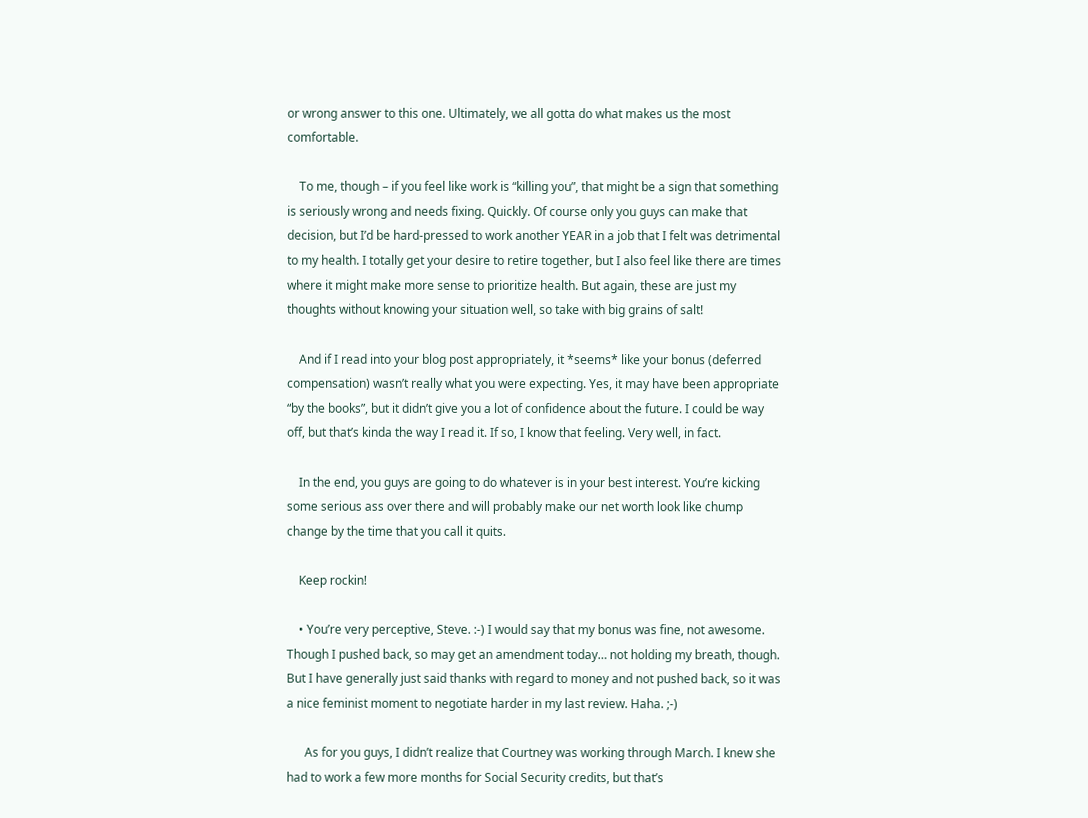or wrong answer to this one. Ultimately, we all gotta do what makes us the most comfortable.

    To me, though – if you feel like work is “killing you”, that might be a sign that something is seriously wrong and needs fixing. Quickly. Of course only you guys can make that decision, but I’d be hard-pressed to work another YEAR in a job that I felt was detrimental to my health. I totally get your desire to retire together, but I also feel like there are times where it might make more sense to prioritize health. But again, these are just my thoughts without knowing your situation well, so take with big grains of salt!

    And if I read into your blog post appropriately, it *seems* like your bonus (deferred compensation) wasn’t really what you were expecting. Yes, it may have been appropriate “by the books”, but it didn’t give you a lot of confidence about the future. I could be way off, but that’s kinda the way I read it. If so, I know that feeling. Very well, in fact.

    In the end, you guys are going to do whatever is in your best interest. You’re kicking some serious ass over there and will probably make our net worth look like chump change by the time that you call it quits.

    Keep rockin!

    • You’re very perceptive, Steve. :-) I would say that my bonus was fine, not awesome. Though I pushed back, so may get an amendment today… not holding my breath, though. But I have generally just said thanks with regard to money and not pushed back, so it was a nice feminist moment to negotiate harder in my last review. Haha. ;-)

      As for you guys, I didn’t realize that Courtney was working through March. I knew she had to work a few more months for Social Security credits, but that’s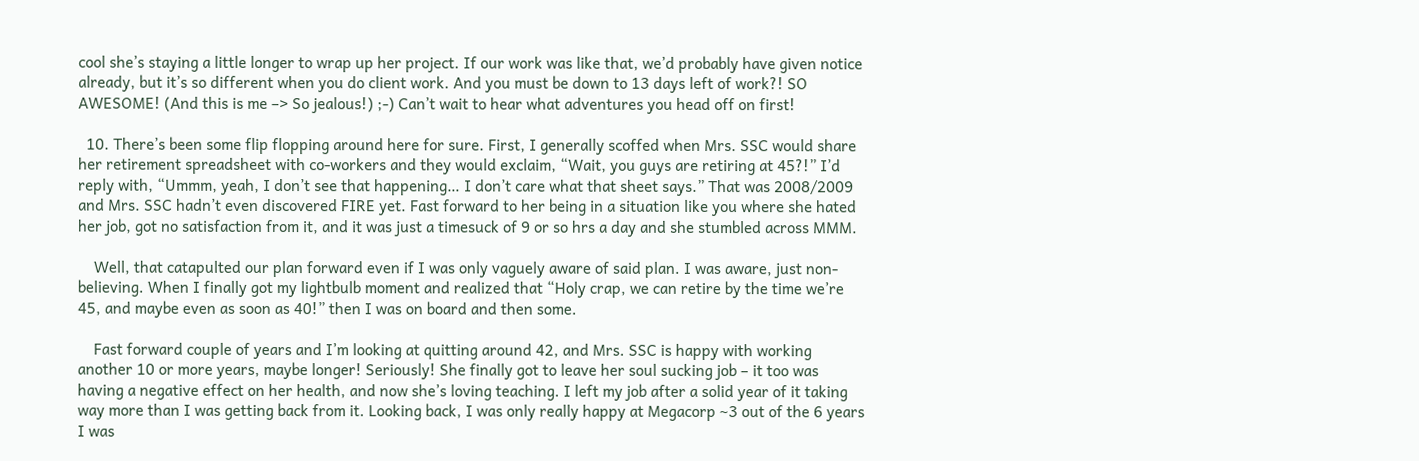cool she’s staying a little longer to wrap up her project. If our work was like that, we’d probably have given notice already, but it’s so different when you do client work. And you must be down to 13 days left of work?! SO AWESOME! (And this is me –> So jealous!) ;-) Can’t wait to hear what adventures you head off on first!

  10. There’s been some flip flopping around here for sure. First, I generally scoffed when Mrs. SSC would share her retirement spreadsheet with co-workers and they would exclaim, “Wait, you guys are retiring at 45?!” I’d reply with, “Ummm, yeah, I don’t see that happening… I don’t care what that sheet says.” That was 2008/2009 and Mrs. SSC hadn’t even discovered FIRE yet. Fast forward to her being in a situation like you where she hated her job, got no satisfaction from it, and it was just a timesuck of 9 or so hrs a day and she stumbled across MMM.

    Well, that catapulted our plan forward even if I was only vaguely aware of said plan. I was aware, just non-believing. When I finally got my lightbulb moment and realized that “Holy crap, we can retire by the time we’re 45, and maybe even as soon as 40!” then I was on board and then some.

    Fast forward couple of years and I’m looking at quitting around 42, and Mrs. SSC is happy with working another 10 or more years, maybe longer! Seriously! She finally got to leave her soul sucking job – it too was having a negative effect on her health, and now she’s loving teaching. I left my job after a solid year of it taking way more than I was getting back from it. Looking back, I was only really happy at Megacorp ~3 out of the 6 years I was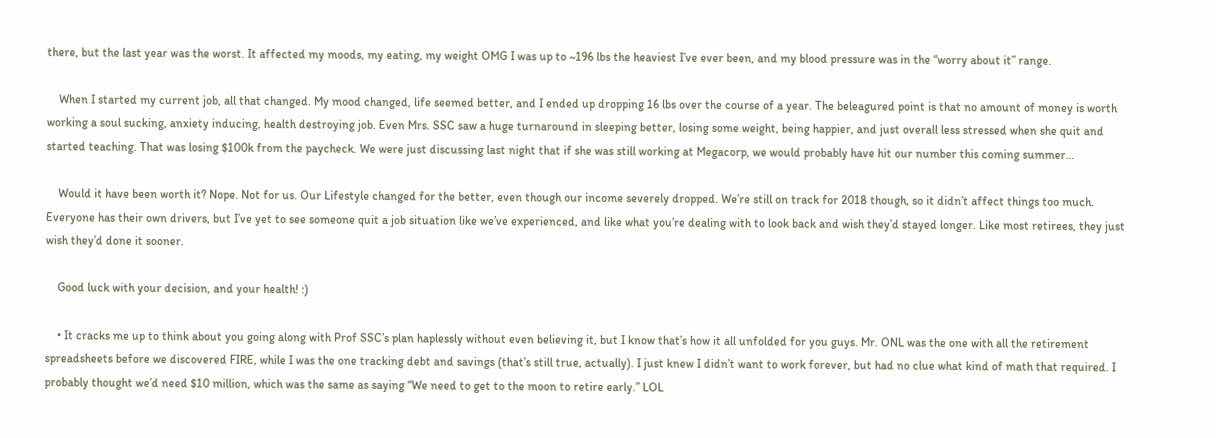there, but the last year was the worst. It affected my moods, my eating, my weight OMG I was up to ~196 lbs the heaviest I’ve ever been, and my blood pressure was in the “worry about it” range.

    When I started my current job, all that changed. My mood changed, life seemed better, and I ended up dropping 16 lbs over the course of a year. The beleagured point is that no amount of money is worth working a soul sucking, anxiety inducing, health destroying job. Even Mrs. SSC saw a huge turnaround in sleeping better, losing some weight, being happier, and just overall less stressed when she quit and started teaching. That was losing $100k from the paycheck. We were just discussing last night that if she was still working at Megacorp, we would probably have hit our number this coming summer…

    Would it have been worth it? Nope. Not for us. Our Lifestyle changed for the better, even though our income severely dropped. We’re still on track for 2018 though, so it didn’t affect things too much. Everyone has their own drivers, but I’ve yet to see someone quit a job situation like we’ve experienced, and like what you’re dealing with to look back and wish they’d stayed longer. Like most retirees, they just wish they’d done it sooner.

    Good luck with your decision, and your health! :)

    • It cracks me up to think about you going along with Prof SSC’s plan haplessly without even believing it, but I know that’s how it all unfolded for you guys. Mr. ONL was the one with all the retirement spreadsheets before we discovered FIRE, while I was the one tracking debt and savings (that’s still true, actually). I just knew I didn’t want to work forever, but had no clue what kind of math that required. I probably thought we’d need $10 million, which was the same as saying “We need to get to the moon to retire early.” LOL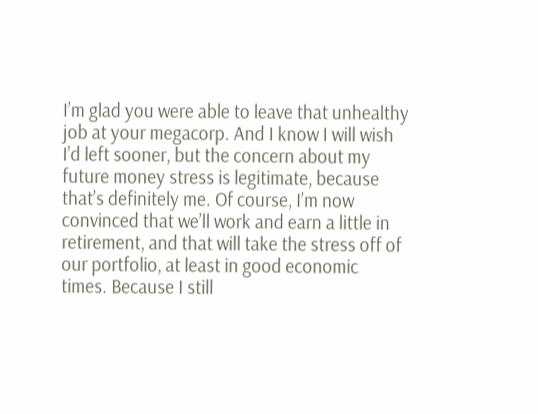I’m glad you were able to leave that unhealthy job at your megacorp. And I know I will wish I’d left sooner, but the concern about my future money stress is legitimate, because that’s definitely me. Of course, I’m now convinced that we’ll work and earn a little in retirement, and that will take the stress off of our portfolio, at least in good economic times. Because I still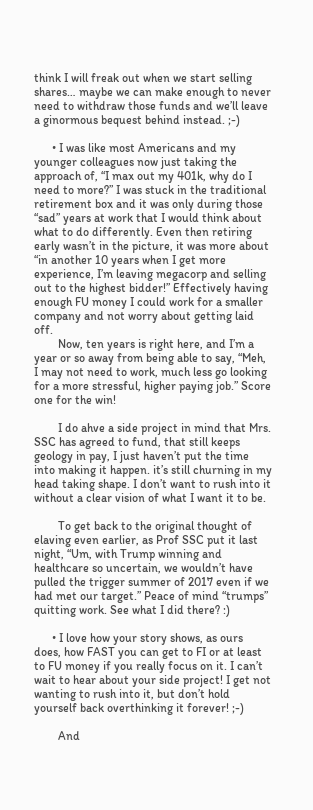think I will freak out when we start selling shares… maybe we can make enough to never need to withdraw those funds and we’ll leave a ginormous bequest behind instead. ;-)

      • I was like most Americans and my younger colleagues now just taking the approach of, “I max out my 401k, why do I need to more?” I was stuck in the traditional retirement box and it was only during those “sad” years at work that I would think about what to do differently. Even then retiring early wasn’t in the picture, it was more about “in another 10 years when I get more experience, I’m leaving megacorp and selling out to the highest bidder!” Effectively having enough FU money I could work for a smaller company and not worry about getting laid off.
        Now, ten years is right here, and I’m a year or so away from being able to say, “Meh, I may not need to work, much less go looking for a more stressful, higher paying job.” Score one for the win!

        I do ahve a side project in mind that Mrs. SSC has agreed to fund, that still keeps geology in pay, I just haven’t put the time into making it happen. it’s still churning in my head taking shape. I don’t want to rush into it without a clear vision of what I want it to be.

        To get back to the original thought of elaving even earlier, as Prof SSC put it last night, “Um, with Trump winning and healthcare so uncertain, we wouldn’t have pulled the trigger summer of 2017 even if we had met our target.” Peace of mind “trumps” quitting work. See what I did there? :)

      • I love how your story shows, as ours does, how FAST you can get to FI or at least to FU money if you really focus on it. I can’t wait to hear about your side project! I get not wanting to rush into it, but don’t hold yourself back overthinking it forever! ;-)

        And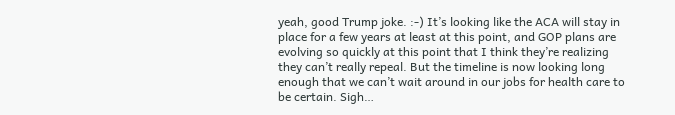yeah, good Trump joke. :-) It’s looking like the ACA will stay in place for a few years at least at this point, and GOP plans are evolving so quickly at this point that I think they’re realizing they can’t really repeal. But the timeline is now looking long enough that we can’t wait around in our jobs for health care to be certain. Sigh…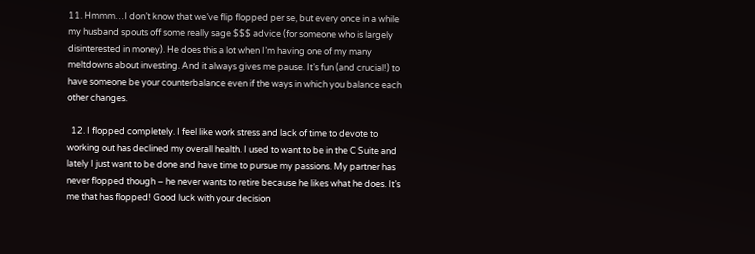11. Hmmm…I don’t know that we’ve flip flopped per se, but every once in a while my husband spouts off some really sage $$$ advice (for someone who is largely disinterested in money). He does this a lot when I’m having one of my many meltdowns about investing. And it always gives me pause. It’s fun (and crucial!) to have someone be your counterbalance even if the ways in which you balance each other changes.

  12. I flopped completely. I feel like work stress and lack of time to devote to working out has declined my overall health. I used to want to be in the C Suite and lately I just want to be done and have time to pursue my passions. My partner has never flopped though – he never wants to retire because he likes what he does. It’s me that has flopped! Good luck with your decision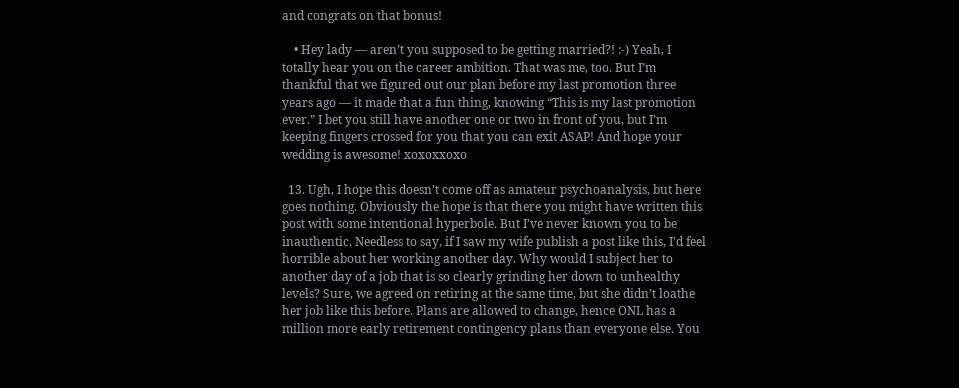and congrats on that bonus!

    • Hey lady — aren’t you supposed to be getting married?! :-) Yeah, I totally hear you on the career ambition. That was me, too. But I’m thankful that we figured out our plan before my last promotion three years ago — it made that a fun thing, knowing “This is my last promotion ever.” I bet you still have another one or two in front of you, but I’m keeping fingers crossed for you that you can exit ASAP! And hope your wedding is awesome! xoxoxxoxo

  13. Ugh, I hope this doesn’t come off as amateur psychoanalysis, but here goes nothing. Obviously the hope is that there you might have written this post with some intentional hyperbole. But I’ve never known you to be inauthentic. Needless to say, if I saw my wife publish a post like this, I’d feel horrible about her working another day. Why would I subject her to another day of a job that is so clearly grinding her down to unhealthy levels? Sure, we agreed on retiring at the same time, but she didn’t loathe her job like this before. Plans are allowed to change, hence ONL has a million more early retirement contingency plans than everyone else. You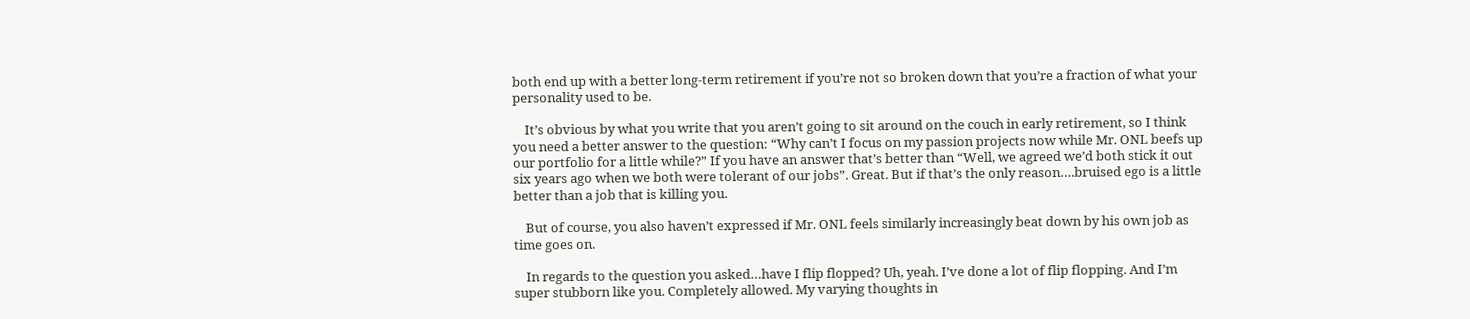both end up with a better long-term retirement if you’re not so broken down that you’re a fraction of what your personality used to be.

    It’s obvious by what you write that you aren’t going to sit around on the couch in early retirement, so I think you need a better answer to the question: “Why can’t I focus on my passion projects now while Mr. ONL beefs up our portfolio for a little while?” If you have an answer that’s better than “Well, we agreed we’d both stick it out six years ago when we both were tolerant of our jobs”. Great. But if that’s the only reason….bruised ego is a little better than a job that is killing you.

    But of course, you also haven’t expressed if Mr. ONL feels similarly increasingly beat down by his own job as time goes on.

    In regards to the question you asked…have I flip flopped? Uh, yeah. I’ve done a lot of flip flopping. And I’m super stubborn like you. Completely allowed. My varying thoughts in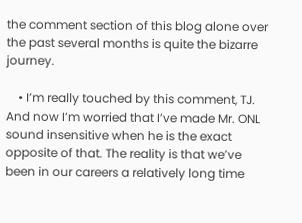the comment section of this blog alone over the past several months is quite the bizarre journey.

    • I’m really touched by this comment, TJ. And now I’m worried that I’ve made Mr. ONL sound insensitive when he is the exact opposite of that. The reality is that we’ve been in our careers a relatively long time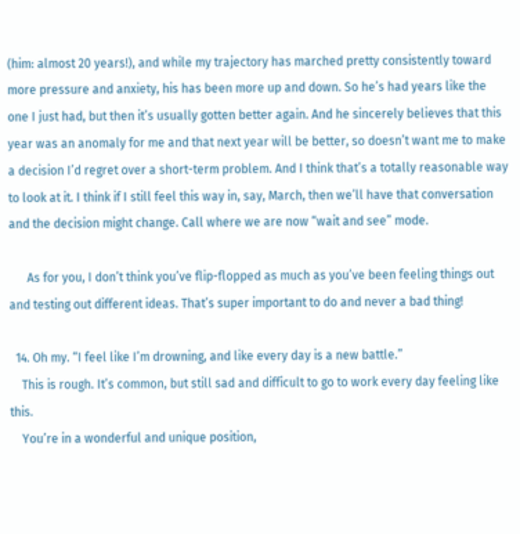(him: almost 20 years!), and while my trajectory has marched pretty consistently toward more pressure and anxiety, his has been more up and down. So he’s had years like the one I just had, but then it’s usually gotten better again. And he sincerely believes that this year was an anomaly for me and that next year will be better, so doesn’t want me to make a decision I’d regret over a short-term problem. And I think that’s a totally reasonable way to look at it. I think if I still feel this way in, say, March, then we’ll have that conversation and the decision might change. Call where we are now “wait and see” mode.

      As for you, I don’t think you’ve flip-flopped as much as you’ve been feeling things out and testing out different ideas. That’s super important to do and never a bad thing!

  14. Oh my. “I feel like I’m drowning, and like every day is a new battle.”
    This is rough. It’s common, but still sad and difficult to go to work every day feeling like this.
    You’re in a wonderful and unique position,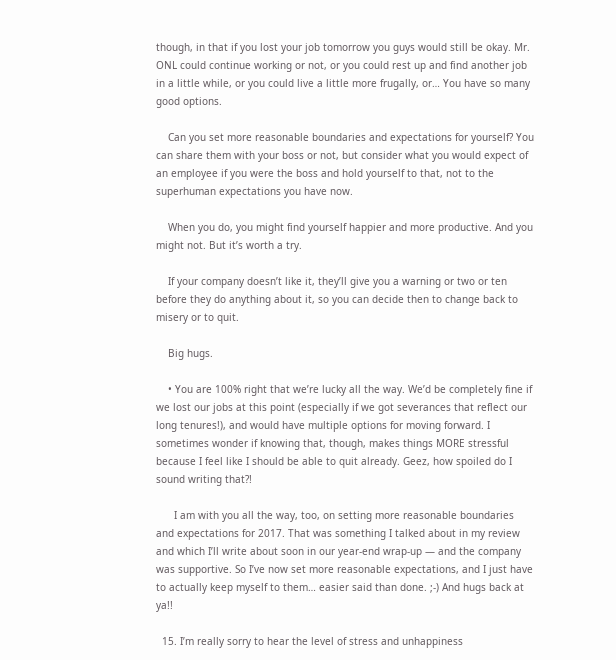though, in that if you lost your job tomorrow you guys would still be okay. Mr. ONL could continue working or not, or you could rest up and find another job in a little while, or you could live a little more frugally, or… You have so many good options.

    Can you set more reasonable boundaries and expectations for yourself? You can share them with your boss or not, but consider what you would expect of an employee if you were the boss and hold yourself to that, not to the superhuman expectations you have now.

    When you do, you might find yourself happier and more productive. And you might not. But it’s worth a try.

    If your company doesn’t like it, they’ll give you a warning or two or ten before they do anything about it, so you can decide then to change back to misery or to quit.

    Big hugs.

    • You are 100% right that we’re lucky all the way. We’d be completely fine if we lost our jobs at this point (especially if we got severances that reflect our long tenures!), and would have multiple options for moving forward. I sometimes wonder if knowing that, though, makes things MORE stressful because I feel like I should be able to quit already. Geez, how spoiled do I sound writing that?!

      I am with you all the way, too, on setting more reasonable boundaries and expectations for 2017. That was something I talked about in my review and which I’ll write about soon in our year-end wrap-up — and the company was supportive. So I’ve now set more reasonable expectations, and I just have to actually keep myself to them… easier said than done. ;-) And hugs back at ya!!

  15. I’m really sorry to hear the level of stress and unhappiness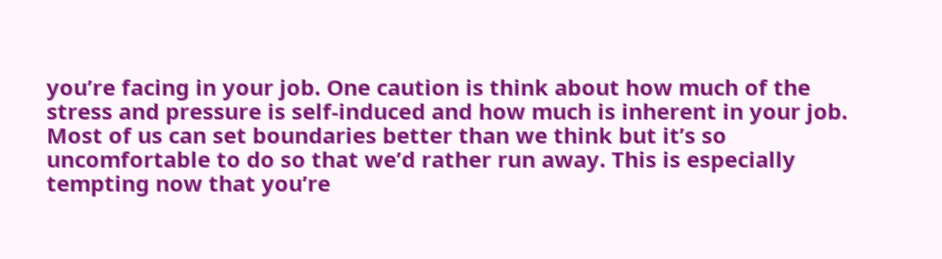you’re facing in your job. One caution is think about how much of the stress and pressure is self-induced and how much is inherent in your job. Most of us can set boundaries better than we think but it’s so uncomfortable to do so that we’d rather run away. This is especially tempting now that you’re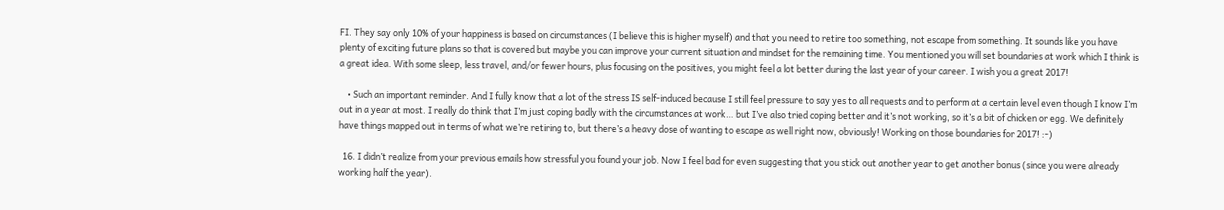FI. They say only 10% of your happiness is based on circumstances (I believe this is higher myself) and that you need to retire too something, not escape from something. It sounds like you have plenty of exciting future plans so that is covered but maybe you can improve your current situation and mindset for the remaining time. You mentioned you will set boundaries at work which I think is a great idea. With some sleep, less travel, and/or fewer hours, plus focusing on the positives, you might feel a lot better during the last year of your career. I wish you a great 2017!

    • Such an important reminder. And I fully know that a lot of the stress IS self-induced because I still feel pressure to say yes to all requests and to perform at a certain level even though I know I’m out in a year at most. I really do think that I’m just coping badly with the circumstances at work… but I’ve also tried coping better and it’s not working, so it’s a bit of chicken or egg. We definitely have things mapped out in terms of what we’re retiring to, but there’s a heavy dose of wanting to escape as well right now, obviously! Working on those boundaries for 2017! :-)

  16. I didn’t realize from your previous emails how stressful you found your job. Now I feel bad for even suggesting that you stick out another year to get another bonus (since you were already working half the year).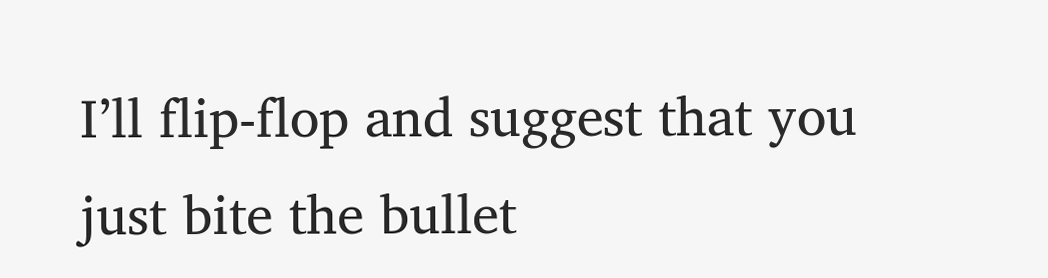I’ll flip-flop and suggest that you just bite the bullet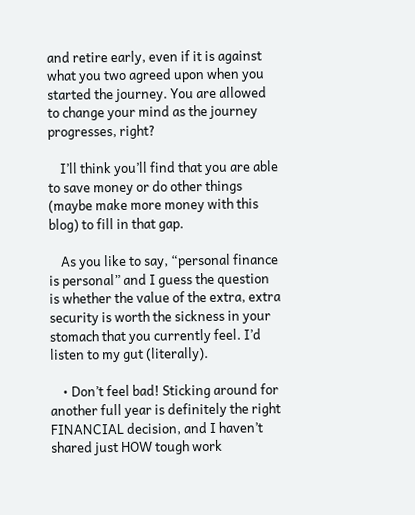and retire early, even if it is against what you two agreed upon when you started the journey. You are allowed to change your mind as the journey progresses, right?

    I’ll think you’ll find that you are able to save money or do other things (maybe make more money with this blog) to fill in that gap.

    As you like to say, “personal finance is personal” and I guess the question is whether the value of the extra, extra security is worth the sickness in your stomach that you currently feel. I’d listen to my gut (literally).

    • Don’t feel bad! Sticking around for another full year is definitely the right FINANCIAL decision, and I haven’t shared just HOW tough work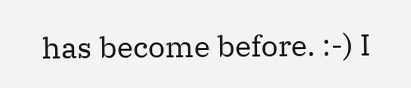has become before. :-) I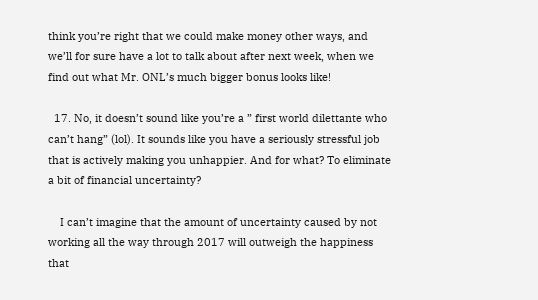think you’re right that we could make money other ways, and we’ll for sure have a lot to talk about after next week, when we find out what Mr. ONL’s much bigger bonus looks like!

  17. No, it doesn’t sound like you’re a ” first world dilettante who can’t hang” (lol). It sounds like you have a seriously stressful job that is actively making you unhappier. And for what? To eliminate a bit of financial uncertainty?

    I can’t imagine that the amount of uncertainty caused by not working all the way through 2017 will outweigh the happiness that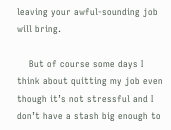leaving your awful-sounding job will bring.

    But of course some days I think about quitting my job even though it’s not stressful and I don’t have a stash big enough to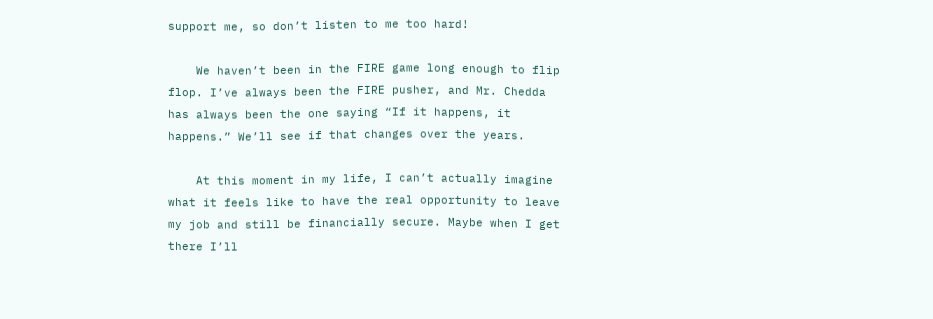support me, so don’t listen to me too hard!

    We haven’t been in the FIRE game long enough to flip flop. I’ve always been the FIRE pusher, and Mr. Chedda has always been the one saying “If it happens, it happens.” We’ll see if that changes over the years.

    At this moment in my life, I can’t actually imagine what it feels like to have the real opportunity to leave my job and still be financially secure. Maybe when I get there I’ll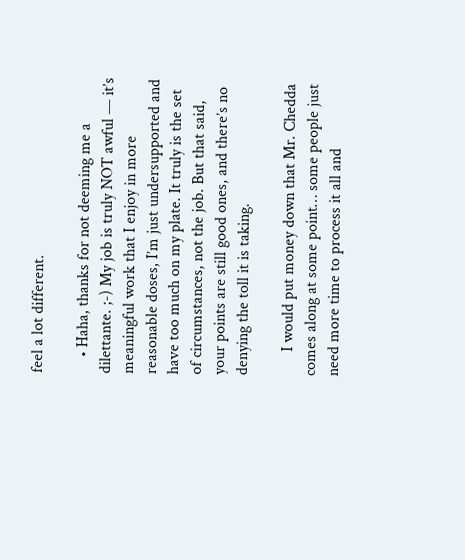feel a lot different.

    • Haha, thanks for not deeming me a dilettante. ;-) My job is truly NOT awful — it’s meaningful work that I enjoy in more reasonable doses, I’m just undersupported and have too much on my plate. It truly is the set of circumstances, not the job. But that said, your points are still good ones, and there’s no denying the toll it is taking.

      I would put money down that Mr. Chedda comes along at some point… some people just need more time to process it all and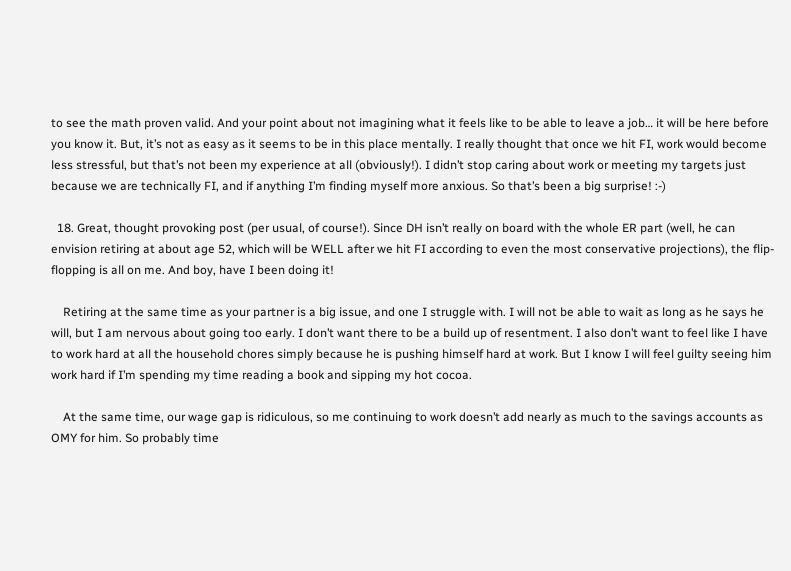to see the math proven valid. And your point about not imagining what it feels like to be able to leave a job… it will be here before you know it. But, it’s not as easy as it seems to be in this place mentally. I really thought that once we hit FI, work would become less stressful, but that’s not been my experience at all (obviously!). I didn’t stop caring about work or meeting my targets just because we are technically FI, and if anything I’m finding myself more anxious. So that’s been a big surprise! :-)

  18. Great, thought provoking post (per usual, of course!). Since DH isn’t really on board with the whole ER part (well, he can envision retiring at about age 52, which will be WELL after we hit FI according to even the most conservative projections), the flip-flopping is all on me. And boy, have I been doing it!

    Retiring at the same time as your partner is a big issue, and one I struggle with. I will not be able to wait as long as he says he will, but I am nervous about going too early. I don’t want there to be a build up of resentment. I also don’t want to feel like I have to work hard at all the household chores simply because he is pushing himself hard at work. But I know I will feel guilty seeing him work hard if I’m spending my time reading a book and sipping my hot cocoa.

    At the same time, our wage gap is ridiculous, so me continuing to work doesn’t add nearly as much to the savings accounts as OMY for him. So probably time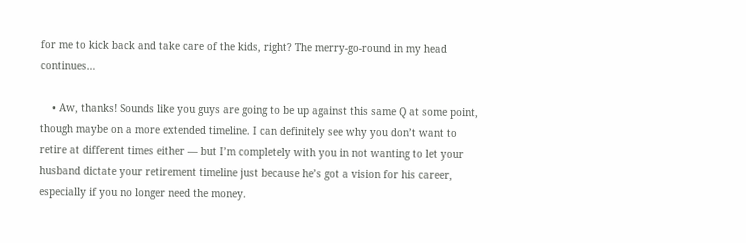for me to kick back and take care of the kids, right? The merry-go-round in my head continues…

    • Aw, thanks! Sounds like you guys are going to be up against this same Q at some point, though maybe on a more extended timeline. I can definitely see why you don’t want to retire at different times either — but I’m completely with you in not wanting to let your husband dictate your retirement timeline just because he’s got a vision for his career, especially if you no longer need the money.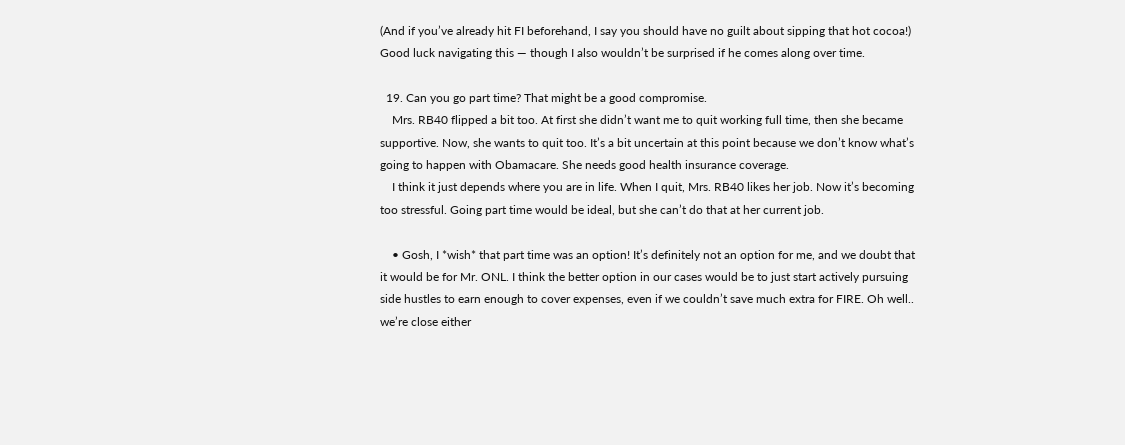(And if you’ve already hit FI beforehand, I say you should have no guilt about sipping that hot cocoa!) Good luck navigating this — though I also wouldn’t be surprised if he comes along over time.

  19. Can you go part time? That might be a good compromise.
    Mrs. RB40 flipped a bit too. At first she didn’t want me to quit working full time, then she became supportive. Now, she wants to quit too. It’s a bit uncertain at this point because we don’t know what’s going to happen with Obamacare. She needs good health insurance coverage.
    I think it just depends where you are in life. When I quit, Mrs. RB40 likes her job. Now it’s becoming too stressful. Going part time would be ideal, but she can’t do that at her current job.

    • Gosh, I *wish* that part time was an option! It’s definitely not an option for me, and we doubt that it would be for Mr. ONL. I think the better option in our cases would be to just start actively pursuing side hustles to earn enough to cover expenses, even if we couldn’t save much extra for FIRE. Oh well.. we’re close either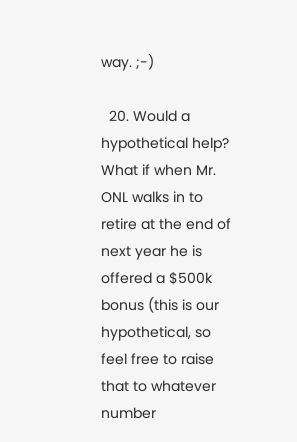way. ;-)

  20. Would a hypothetical help? What if when Mr. ONL walks in to retire at the end of next year he is offered a $500k bonus (this is our hypothetical, so feel free to raise that to whatever number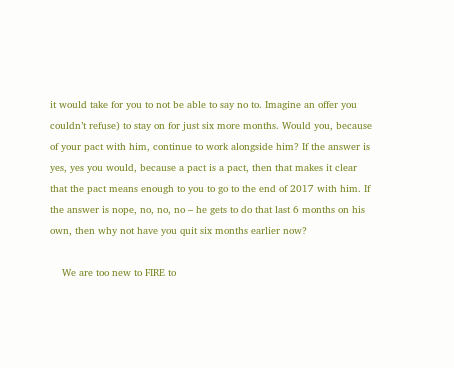it would take for you to not be able to say no to. Imagine an offer you couldn’t refuse) to stay on for just six more months. Would you, because of your pact with him, continue to work alongside him? If the answer is yes, yes you would, because a pact is a pact, then that makes it clear that the pact means enough to you to go to the end of 2017 with him. If the answer is nope, no, no, no – he gets to do that last 6 months on his own, then why not have you quit six months earlier now?

    We are too new to FIRE to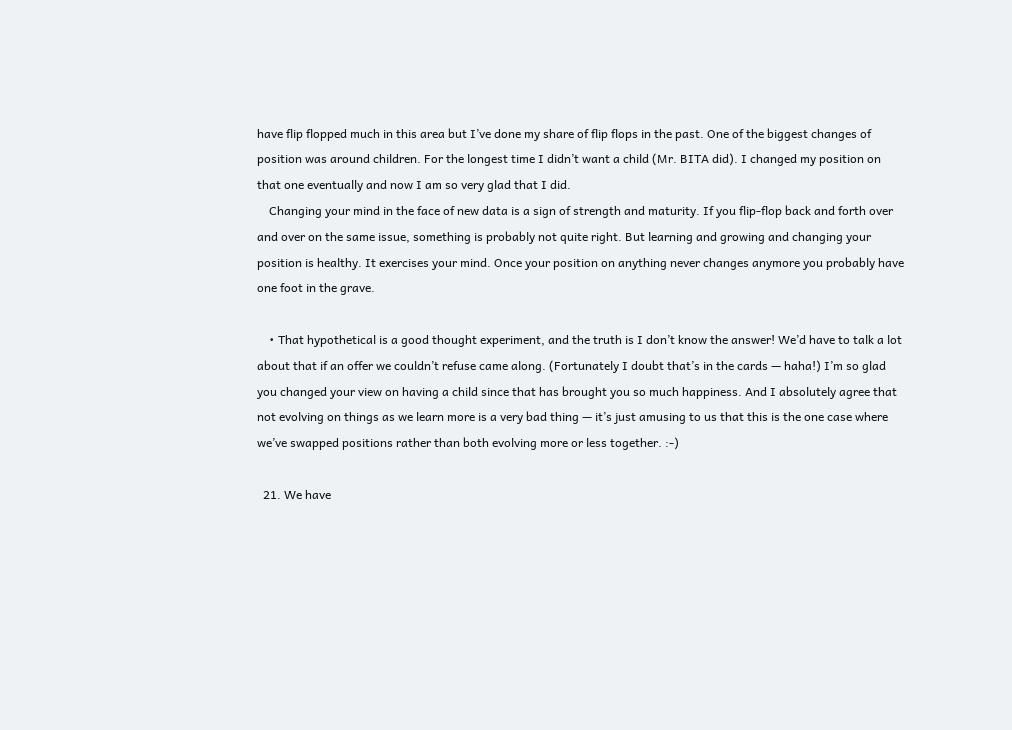have flip flopped much in this area but I’ve done my share of flip flops in the past. One of the biggest changes of position was around children. For the longest time I didn’t want a child (Mr. BITA did). I changed my position on that one eventually and now I am so very glad that I did.
    Changing your mind in the face of new data is a sign of strength and maturity. If you flip-flop back and forth over and over on the same issue, something is probably not quite right. But learning and growing and changing your position is healthy. It exercises your mind. Once your position on anything never changes anymore you probably have one foot in the grave.

    • That hypothetical is a good thought experiment, and the truth is I don’t know the answer! We’d have to talk a lot about that if an offer we couldn’t refuse came along. (Fortunately I doubt that’s in the cards — haha!) I’m so glad you changed your view on having a child since that has brought you so much happiness. And I absolutely agree that not evolving on things as we learn more is a very bad thing — it’s just amusing to us that this is the one case where we’ve swapped positions rather than both evolving more or less together. :-)

  21. We have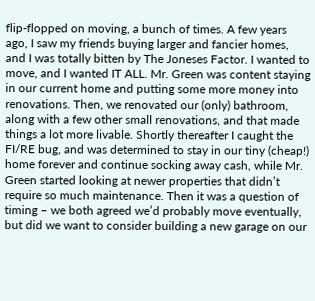flip-flopped on moving, a bunch of times. A few years ago, I saw my friends buying larger and fancier homes, and I was totally bitten by The Joneses Factor. I wanted to move, and I wanted IT ALL. Mr. Green was content staying in our current home and putting some more money into renovations. Then, we renovated our (only) bathroom, along with a few other small renovations, and that made things a lot more livable. Shortly thereafter I caught the FI/RE bug, and was determined to stay in our tiny (cheap!) home forever and continue socking away cash, while Mr. Green started looking at newer properties that didn’t require so much maintenance. Then it was a question of timing – we both agreed we’d probably move eventually, but did we want to consider building a new garage on our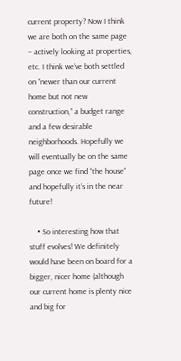current property? Now I think we are both on the same page – actively looking at properties, etc. I think we’ve both settled on “newer than our current home but not new construction,” a budget range and a few desirable neighborhoods. Hopefully we will eventually be on the same page once we find “the house” and hopefully it’s in the near future!

    • So interesting how that stuff evolves! We definitely would have been on board for a bigger, nicer home (although our current home is plenty nice and big for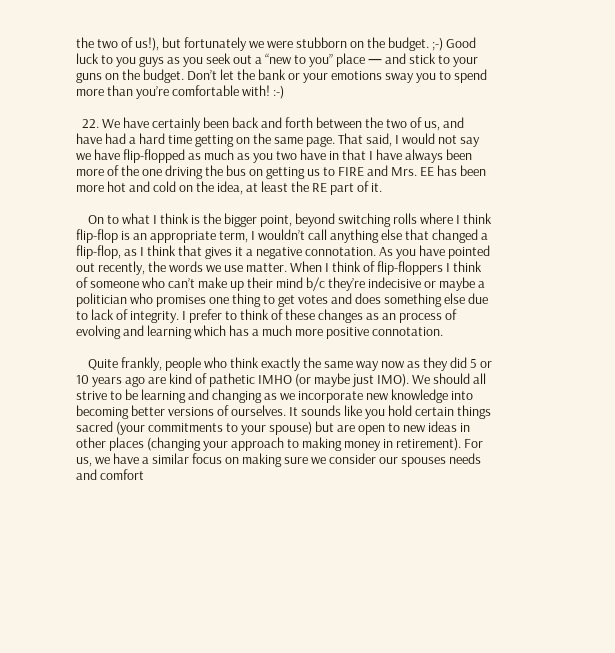the two of us!), but fortunately we were stubborn on the budget. ;-) Good luck to you guys as you seek out a “new to you” place — and stick to your guns on the budget. Don’t let the bank or your emotions sway you to spend more than you’re comfortable with! :-)

  22. We have certainly been back and forth between the two of us, and have had a hard time getting on the same page. That said, I would not say we have flip-flopped as much as you two have in that I have always been more of the one driving the bus on getting us to FIRE and Mrs. EE has been more hot and cold on the idea, at least the RE part of it.

    On to what I think is the bigger point, beyond switching rolls where I think flip-flop is an appropriate term, I wouldn’t call anything else that changed a flip-flop, as I think that gives it a negative connotation. As you have pointed out recently, the words we use matter. When I think of flip-floppers I think of someone who can’t make up their mind b/c they’re indecisive or maybe a politician who promises one thing to get votes and does something else due to lack of integrity. I prefer to think of these changes as an process of evolving and learning which has a much more positive connotation.

    Quite frankly, people who think exactly the same way now as they did 5 or 10 years ago are kind of pathetic IMHO (or maybe just IMO). We should all strive to be learning and changing as we incorporate new knowledge into becoming better versions of ourselves. It sounds like you hold certain things sacred (your commitments to your spouse) but are open to new ideas in other places (changing your approach to making money in retirement). For us, we have a similar focus on making sure we consider our spouses needs and comfort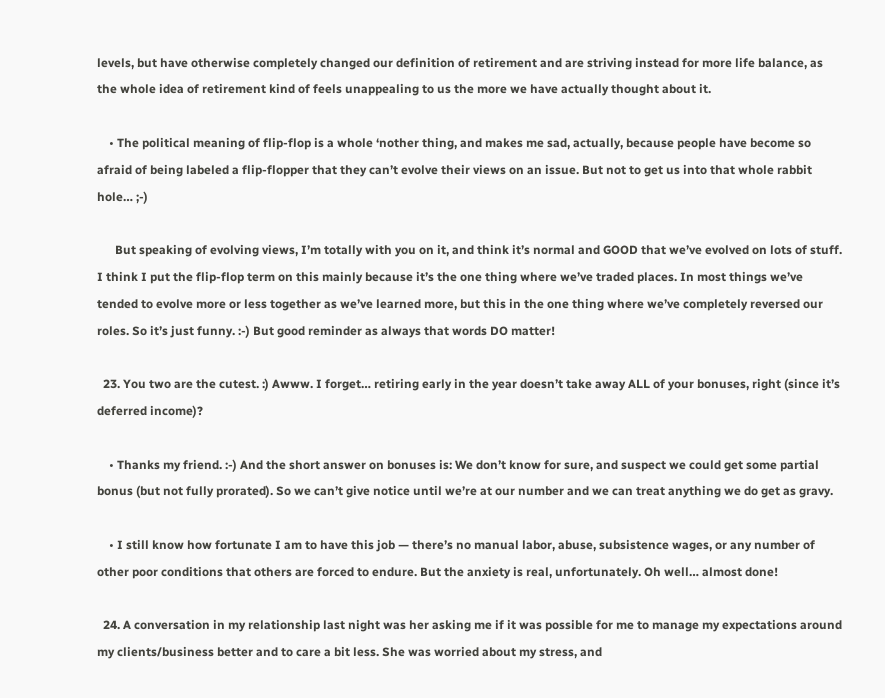levels, but have otherwise completely changed our definition of retirement and are striving instead for more life balance, as the whole idea of retirement kind of feels unappealing to us the more we have actually thought about it.

    • The political meaning of flip-flop is a whole ‘nother thing, and makes me sad, actually, because people have become so afraid of being labeled a flip-flopper that they can’t evolve their views on an issue. But not to get us into that whole rabbit hole… ;-)

      But speaking of evolving views, I’m totally with you on it, and think it’s normal and GOOD that we’ve evolved on lots of stuff. I think I put the flip-flop term on this mainly because it’s the one thing where we’ve traded places. In most things we’ve tended to evolve more or less together as we’ve learned more, but this in the one thing where we’ve completely reversed our roles. So it’s just funny. :-) But good reminder as always that words DO matter!

  23. You two are the cutest. :) Awww. I forget… retiring early in the year doesn’t take away ALL of your bonuses, right (since it’s deferred income)?

    • Thanks my friend. :-) And the short answer on bonuses is: We don’t know for sure, and suspect we could get some partial bonus (but not fully prorated). So we can’t give notice until we’re at our number and we can treat anything we do get as gravy.

    • I still know how fortunate I am to have this job — there’s no manual labor, abuse, subsistence wages, or any number of other poor conditions that others are forced to endure. But the anxiety is real, unfortunately. Oh well… almost done!

  24. A conversation in my relationship last night was her asking me if it was possible for me to manage my expectations around my clients/business better and to care a bit less. She was worried about my stress, and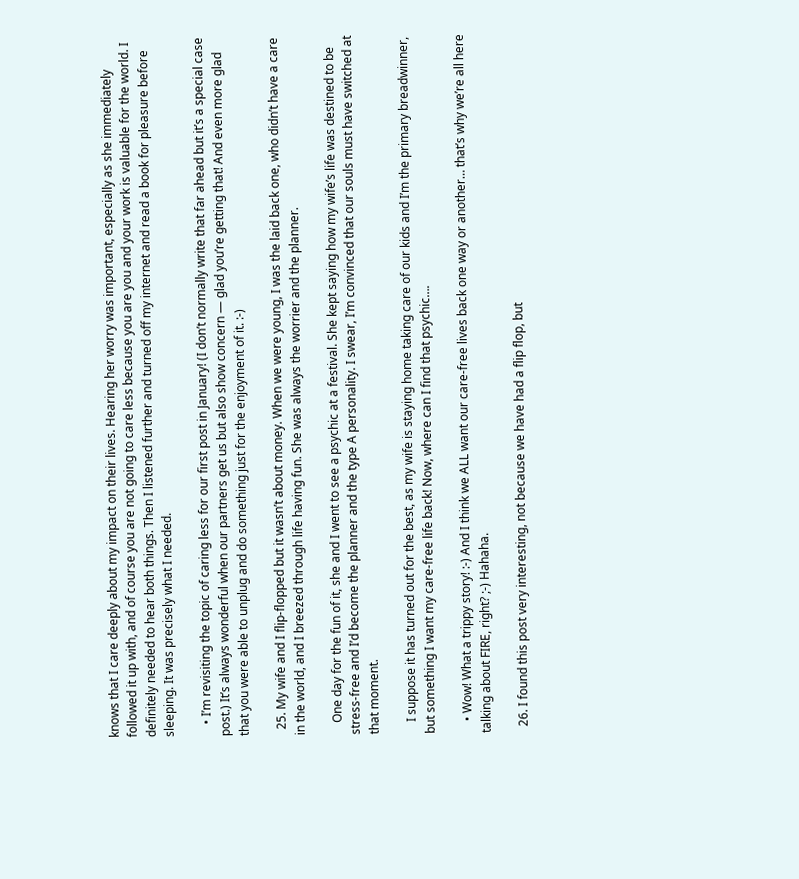knows that I care deeply about my impact on their lives. Hearing her worry was important, especially as she immediately followed it up with, and of course you are not going to care less because you are you and your work is valuable for the world. I definitely needed to hear both things. Then I listened further and turned off my internet and read a book for pleasure before sleeping. It was precisely what I needed.

    • I’m revisiting the topic of caring less for our first post in January! (I don’t normally write that far ahead but it’s a special case post.) It’s always wonderful when our partners get us but also show concern — glad you’re getting that! And even more glad that you were able to unplug and do something just for the enjoyment of it. :-)

  25. My wife and I flip-flopped but it wasn’t about money. When we were young, I was the laid back one, who didn’t have a care in the world, and I breezed through life having fun. She was always the worrier and the planner.

    One day for the fun of it, she and I went to see a psychic at a festival. She kept saying how my wife’s life was destined to be stress-free and I’d become the planner and the type A personality. I swear, I’m convinced that our souls must have switched at that moment.

    I suppose it has turned out for the best, as my wife is staying home taking care of our kids and I’m the primary breadwinner, but something I want my care-free life back! Now, where can I find that psychic….

    • Wow! What a trippy story! :-) And I think we ALL want our care-free lives back one way or another… that’s why we’re all here talking about FIRE, right? ;-) Hahaha.

  26. I found this post very interesting, not because we have had a flip flop, but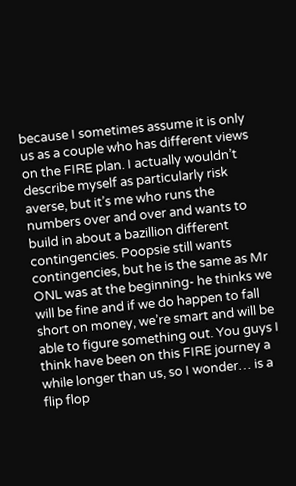because I sometimes assume it is only us as a couple who has different views on the FIRE plan. I actually wouldn’t describe myself as particularly risk averse, but it’s me who runs the numbers over and over and wants to build in about a bazillion different contingencies. Poopsie still wants contingencies, but he is the same as Mr ONL was at the beginning- he thinks we will be fine and if we do happen to fall short on money, we’re smart and will be able to figure something out. You guys I think have been on this FIRE journey a while longer than us, so I wonder… is a flip flop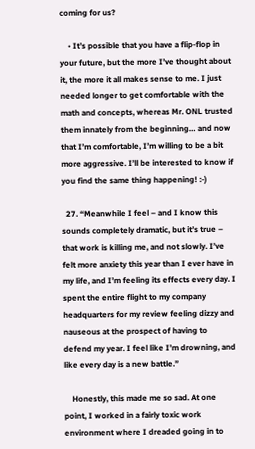coming for us?

    • It’s possible that you have a flip-flop in your future, but the more I’ve thought about it, the more it all makes sense to me. I just needed longer to get comfortable with the math and concepts, whereas Mr. ONL trusted them innately from the beginning… and now that I’m comfortable, I’m willing to be a bit more aggressive. I’ll be interested to know if you find the same thing happening! :-)

  27. “Meanwhile I feel – and I know this sounds completely dramatic, but it’s true – that work is killing me, and not slowly. I’ve felt more anxiety this year than I ever have in my life, and I’m feeling its effects every day. I spent the entire flight to my company headquarters for my review feeling dizzy and nauseous at the prospect of having to defend my year. I feel like I’m drowning, and like every day is a new battle.”

    Honestly, this made me so sad. At one point, I worked in a fairly toxic work environment where I dreaded going in to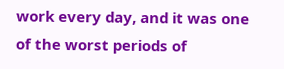work every day, and it was one of the worst periods of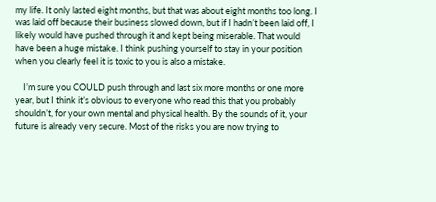my life. It only lasted eight months, but that was about eight months too long. I was laid off because their business slowed down, but if I hadn’t been laid off, I likely would have pushed through it and kept being miserable. That would have been a huge mistake. I think pushing yourself to stay in your position when you clearly feel it is toxic to you is also a mistake.

    I’m sure you COULD push through and last six more months or one more year, but I think it’s obvious to everyone who read this that you probably shouldn’t, for your own mental and physical health. By the sounds of it, your future is already very secure. Most of the risks you are now trying to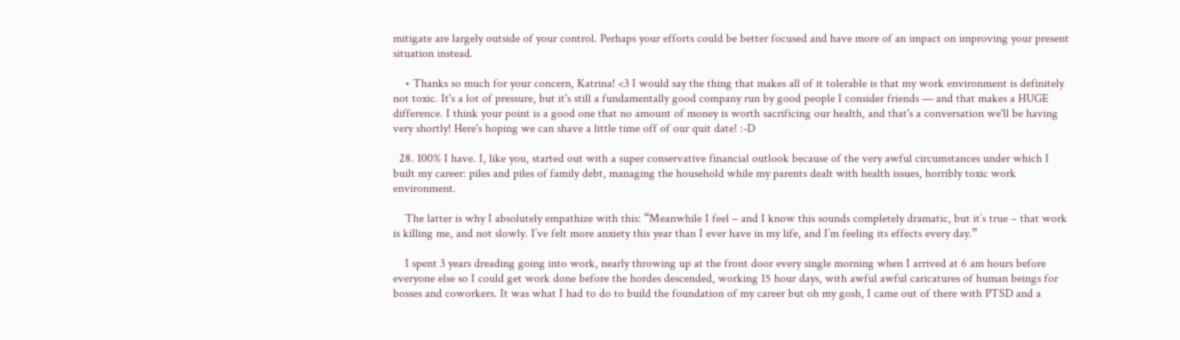mitigate are largely outside of your control. Perhaps your efforts could be better focused and have more of an impact on improving your present situation instead.

    • Thanks so much for your concern, Katrina! <3 I would say the thing that makes all of it tolerable is that my work environment is definitely not toxic. It's a lot of pressure, but it's still a fundamentally good company run by good people I consider friends — and that makes a HUGE difference. I think your point is a good one that no amount of money is worth sacrificing our health, and that's a conversation we'll be having very shortly! Here's hoping we can shave a little time off of our quit date! :-D

  28. 100% I have. I, like you, started out with a super conservative financial outlook because of the very awful circumstances under which I built my career: piles and piles of family debt, managing the household while my parents dealt with health issues, horribly toxic work environment.

    The latter is why I absolutely empathize with this: “Meanwhile I feel – and I know this sounds completely dramatic, but it’s true – that work is killing me, and not slowly. I’ve felt more anxiety this year than I ever have in my life, and I’m feeling its effects every day.”

    I spent 3 years dreading going into work, nearly throwing up at the front door every single morning when I arrived at 6 am hours before everyone else so I could get work done before the hordes descended, working 15 hour days, with awful awful caricatures of human beings for bosses and coworkers. It was what I had to do to build the foundation of my career but oh my gosh, I came out of there with PTSD and a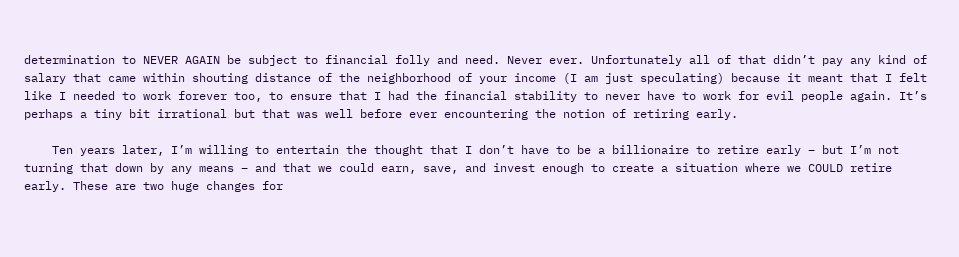determination to NEVER AGAIN be subject to financial folly and need. Never ever. Unfortunately all of that didn’t pay any kind of salary that came within shouting distance of the neighborhood of your income (I am just speculating) because it meant that I felt like I needed to work forever too, to ensure that I had the financial stability to never have to work for evil people again. It’s perhaps a tiny bit irrational but that was well before ever encountering the notion of retiring early.

    Ten years later, I’m willing to entertain the thought that I don’t have to be a billionaire to retire early – but I’m not turning that down by any means – and that we could earn, save, and invest enough to create a situation where we COULD retire early. These are two huge changes for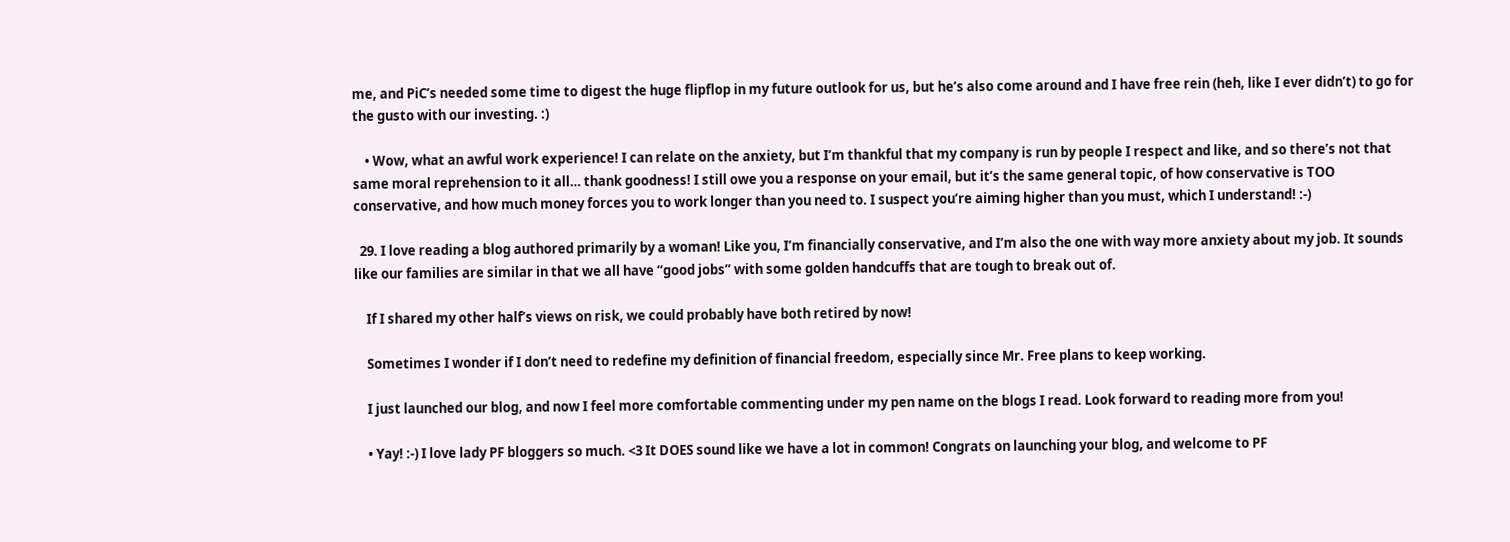me, and PiC’s needed some time to digest the huge flipflop in my future outlook for us, but he’s also come around and I have free rein (heh, like I ever didn’t) to go for the gusto with our investing. :)

    • Wow, what an awful work experience! I can relate on the anxiety, but I’m thankful that my company is run by people I respect and like, and so there’s not that same moral reprehension to it all… thank goodness! I still owe you a response on your email, but it’s the same general topic, of how conservative is TOO conservative, and how much money forces you to work longer than you need to. I suspect you’re aiming higher than you must, which I understand! :-)

  29. I love reading a blog authored primarily by a woman! Like you, I’m financially conservative, and I’m also the one with way more anxiety about my job. It sounds like our families are similar in that we all have “good jobs” with some golden handcuffs that are tough to break out of.

    If I shared my other half’s views on risk, we could probably have both retired by now!

    Sometimes I wonder if I don’t need to redefine my definition of financial freedom, especially since Mr. Free plans to keep working.

    I just launched our blog, and now I feel more comfortable commenting under my pen name on the blogs I read. Look forward to reading more from you!

    • Yay! :-) I love lady PF bloggers so much. <3 It DOES sound like we have a lot in common! Congrats on launching your blog, and welcome to PF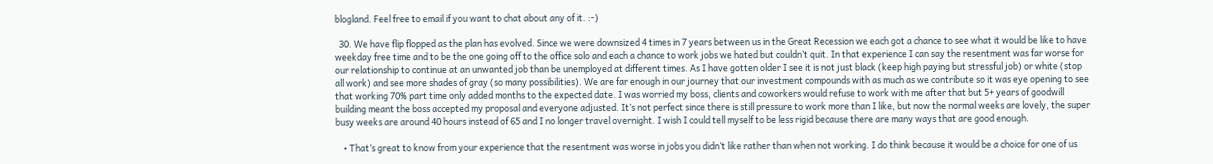blogland. Feel free to email if you want to chat about any of it. :-)

  30. We have flip flopped as the plan has evolved. Since we were downsized 4 times in 7 years between us in the Great Recession we each got a chance to see what it would be like to have weekday free time and to be the one going off to the office solo and each a chance to work jobs we hated but couldn’t quit. In that experience I can say the resentment was far worse for our relationship to continue at an unwanted job than be unemployed at different times. As I have gotten older I see it is not just black (keep high paying but stressful job) or white (stop all work) and see more shades of gray (so many possibilities). We are far enough in our journey that our investment compounds with as much as we contribute so it was eye opening to see that working 70% part time only added months to the expected date. I was worried my boss, clients and coworkers would refuse to work with me after that but 5+ years of goodwill building meant the boss accepted my proposal and everyone adjusted. It’s not perfect since there is still pressure to work more than I like, but now the normal weeks are lovely, the super busy weeks are around 40 hours instead of 65 and I no longer travel overnight. I wish I could tell myself to be less rigid because there are many ways that are good enough.

    • That’s great to know from your experience that the resentment was worse in jobs you didn’t like rather than when not working. I do think because it would be a choice for one of us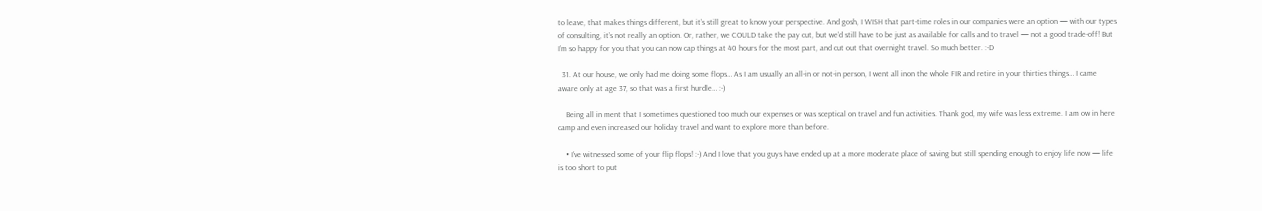to leave, that makes things different, but it’s still great to know your perspective. And gosh, I WISH that part-time roles in our companies were an option — with our types of consulting, it’s not really an option. Or, rather, we COULD take the pay cut, but we’d still have to be just as available for calls and to travel — not a good trade-off! But I’m so happy for you that you can now cap things at 40 hours for the most part, and cut out that overnight travel. So much better. :-D

  31. At our house, we only had me doing some flops… As I am usually an all-in or not-in person, I went all inon the whole FIR and retire in your thirties things… I came aware only at age 37, so that was a first hurdle… :-)

    Being all in ment that I sometimes questioned too much our expenses or was sceptical on travel and fun activities. Thank god, my wife was less extreme. I am ow in here camp and even increased our holiday travel and want to explore more than before.

    • I’ve witnessed some of your flip flops! :-) And I love that you guys have ended up at a more moderate place of saving but still spending enough to enjoy life now — life is too short to put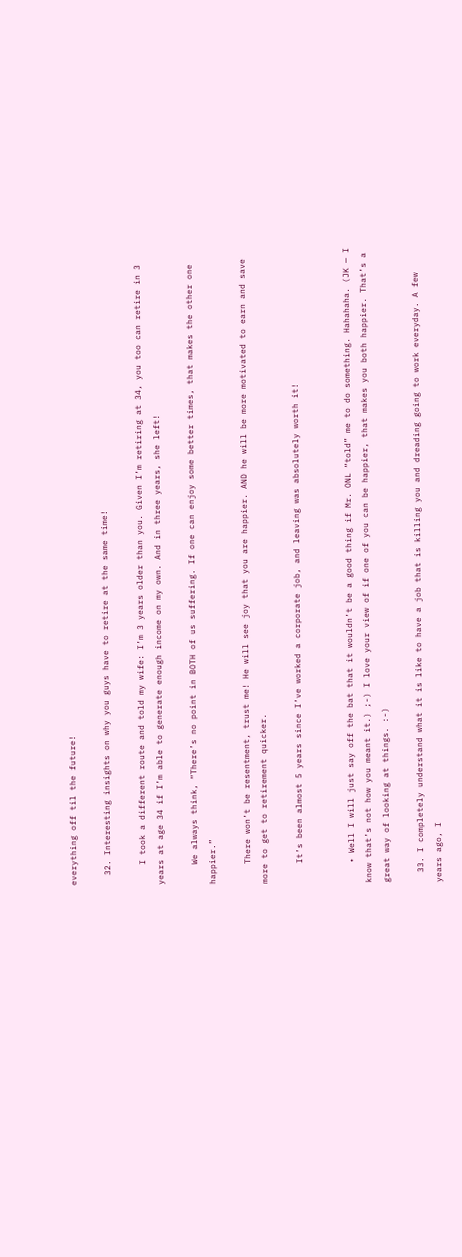everything off til the future!

  32. Interesting insights on why you guys have to retire at the same time!

    I took a different route and told my wife: I’m 3 years older than you. Given I’m retiring at 34, you too can retire in 3 years at age 34 if I’m able to generate enough income on my own. And in three years, she left!

    We always think, “There’s no point in BOTH of us suffering. If one can enjoy some better times, that makes the other one happier.”

    There won’t be resentment, trust me! He will see joy that you are happier. AND he will be more motivated to earn and save more to get to retirement quicker.

    It’s been almost 5 years since I’ve worked a corporate job, and leaving was absolutely worth it!


    • Well I will just say off the bat that it wouldn’t be a good thing if Mr. ONL “told” me to do something. Hahahaha. (JK — I know that’s not how you meant it.) ;-) I love your view of if one of you can be happier, that makes you both happier. That’s a great way of looking at things. :-)

  33. I completely understand what it is like to have a job that is killing you and dreading going to work everyday. A few years ago, I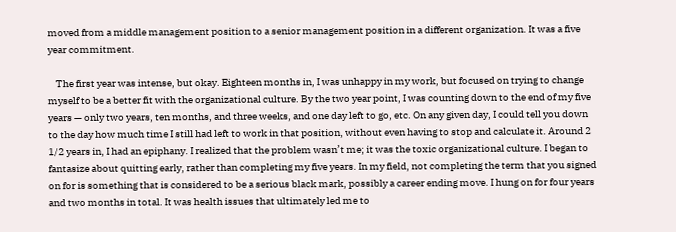moved from a middle management position to a senior management position in a different organization. It was a five year commitment.

    The first year was intense, but okay. Eighteen months in, I was unhappy in my work, but focused on trying to change myself to be a better fit with the organizational culture. By the two year point, I was counting down to the end of my five years — only two years, ten months, and three weeks, and one day left to go, etc. On any given day, I could tell you down to the day how much time I still had left to work in that position, without even having to stop and calculate it. Around 2 1/2 years in, I had an epiphany. I realized that the problem wasn’t me; it was the toxic organizational culture. I began to fantasize about quitting early, rather than completing my five years. In my field, not completing the term that you signed on for is something that is considered to be a serious black mark, possibly a career ending move. I hung on for four years and two months in total. It was health issues that ultimately led me to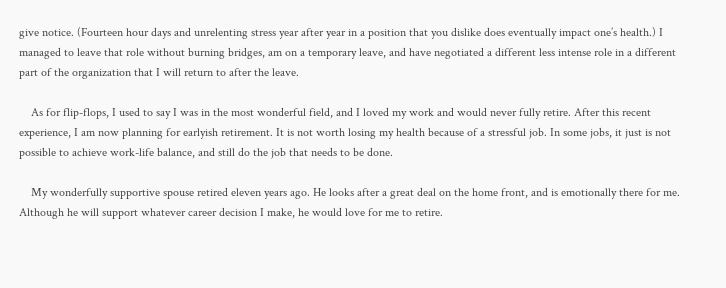give notice. (Fourteen hour days and unrelenting stress year after year in a position that you dislike does eventually impact one’s health.) I managed to leave that role without burning bridges, am on a temporary leave, and have negotiated a different less intense role in a different part of the organization that I will return to after the leave.

    As for flip-flops, I used to say I was in the most wonderful field, and I loved my work and would never fully retire. After this recent experience, I am now planning for earlyish retirement. It is not worth losing my health because of a stressful job. In some jobs, it just is not possible to achieve work-life balance, and still do the job that needs to be done.

    My wonderfully supportive spouse retired eleven years ago. He looks after a great deal on the home front, and is emotionally there for me. Although he will support whatever career decision I make, he would love for me to retire.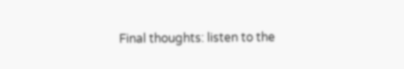Final thoughts: listen to the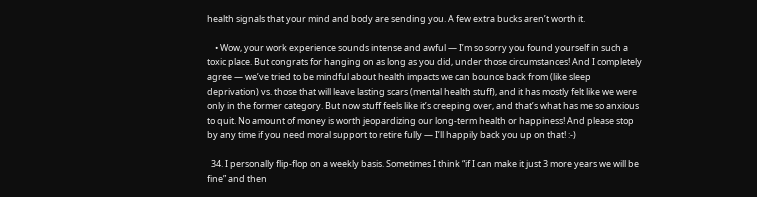health signals that your mind and body are sending you. A few extra bucks aren’t worth it.

    • Wow, your work experience sounds intense and awful — I’m so sorry you found yourself in such a toxic place. But congrats for hanging on as long as you did, under those circumstances! And I completely agree — we’ve tried to be mindful about health impacts we can bounce back from (like sleep deprivation) vs. those that will leave lasting scars (mental health stuff), and it has mostly felt like we were only in the former category. But now stuff feels like it’s creeping over, and that’s what has me so anxious to quit. No amount of money is worth jeopardizing our long-term health or happiness! And please stop by any time if you need moral support to retire fully — I’ll happily back you up on that! :-)

  34. I personally flip-flop on a weekly basis. Sometimes I think “if I can make it just 3 more years we will be fine” and then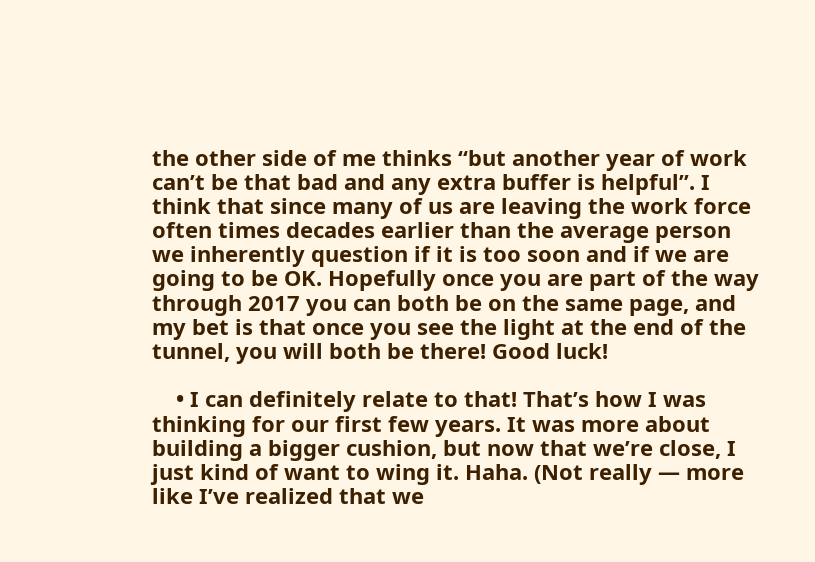the other side of me thinks “but another year of work can’t be that bad and any extra buffer is helpful”. I think that since many of us are leaving the work force often times decades earlier than the average person we inherently question if it is too soon and if we are going to be OK. Hopefully once you are part of the way through 2017 you can both be on the same page, and my bet is that once you see the light at the end of the tunnel, you will both be there! Good luck!

    • I can definitely relate to that! That’s how I was thinking for our first few years. It was more about building a bigger cushion, but now that we’re close, I just kind of want to wing it. Haha. (Not really — more like I’ve realized that we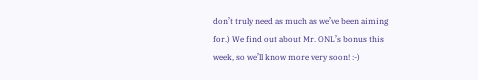don’t truly need as much as we’ve been aiming for.) We find out about Mr. ONL’s bonus this week, so we’ll know more very soon! :-)